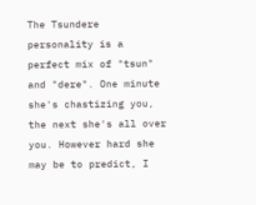The Tsundere personality is a perfect mix of "tsun" and "dere". One minute she's chastizing you, the next she's all over you. However hard she may be to predict, I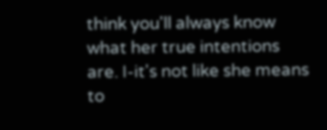think you'll always know what her true intentions are. I-it's not like she means to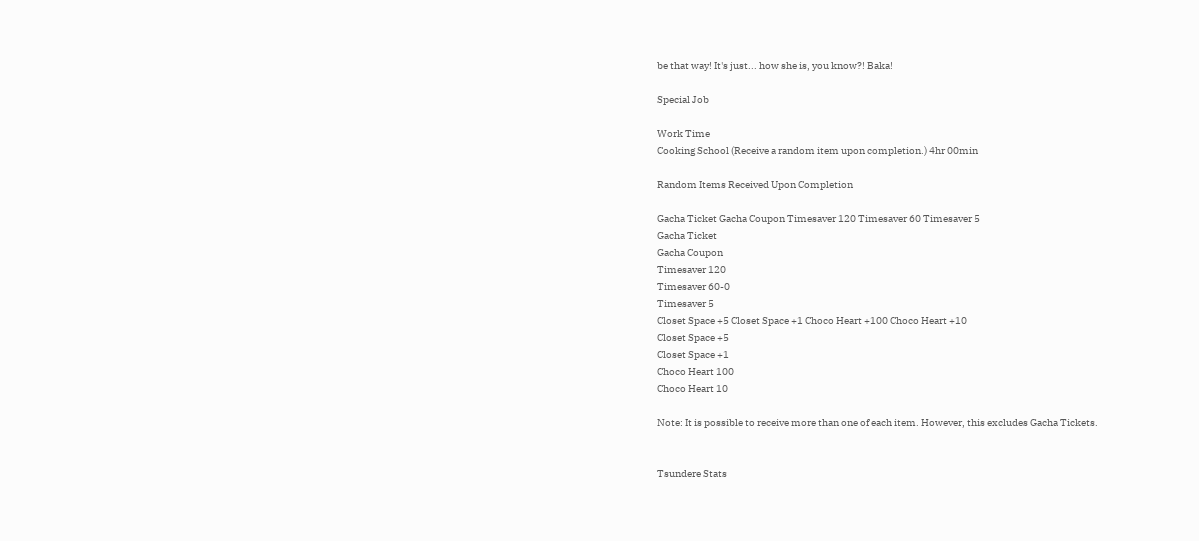be that way! It's just... how she is, you know?! Baka!

Special Job

Work Time
Cooking School (Receive a random item upon completion.) 4hr 00min

Random Items Received Upon Completion

Gacha Ticket Gacha Coupon Timesaver 120 Timesaver 60 Timesaver 5
Gacha Ticket
Gacha Coupon
Timesaver 120
Timesaver 60-0
Timesaver 5
Closet Space +5 Closet Space +1 Choco Heart +100 Choco Heart +10
Closet Space +5
Closet Space +1
Choco Heart 100
Choco Heart 10

Note: It is possible to receive more than one of each item. However, this excludes Gacha Tickets.


Tsundere Stats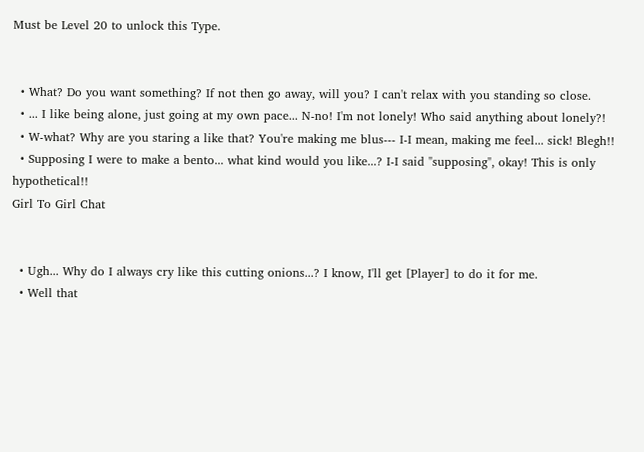Must be Level 20 to unlock this Type.


  • What? Do you want something? If not then go away, will you? I can't relax with you standing so close.
  • ... I like being alone, just going at my own pace... N-no! I'm not lonely! Who said anything about lonely?!
  • W-what? Why are you staring a like that? You're making me blus--- I-I mean, making me feel... sick! Blegh!!
  • Supposing I were to make a bento... what kind would you like...? I-I said "supposing", okay! This is only hypothetical!!
Girl To Girl Chat


  • Ugh... Why do I always cry like this cutting onions...? I know, I'll get [Player] to do it for me.
  • Well that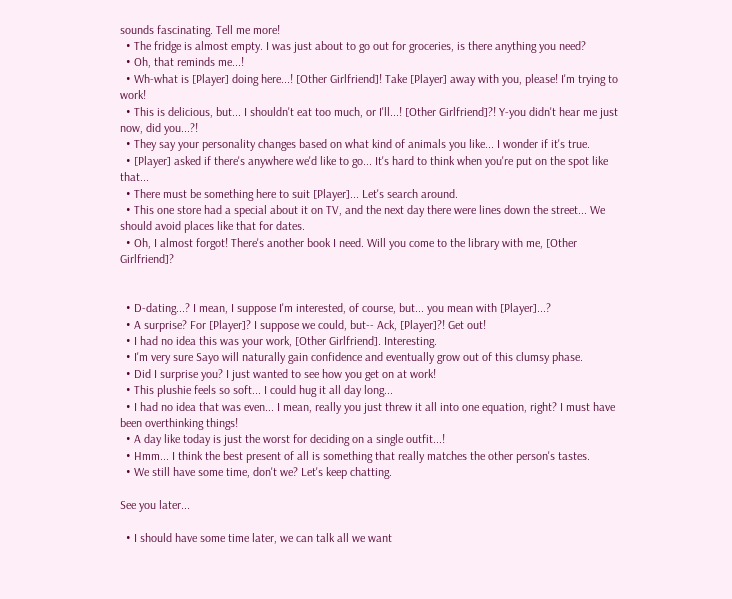sounds fascinating. Tell me more!
  • The fridge is almost empty. I was just about to go out for groceries, is there anything you need?
  • Oh, that reminds me...!
  • Wh-what is [Player] doing here...! [Other Girlfriend]! Take [Player] away with you, please! I'm trying to work!
  • This is delicious, but... I shouldn't eat too much, or I'll...! [Other Girlfriend]?! Y-you didn't hear me just now, did you...?!
  • They say your personality changes based on what kind of animals you like... I wonder if it's true.
  • [Player] asked if there's anywhere we'd like to go... It's hard to think when you're put on the spot like that...
  • There must be something here to suit [Player]... Let's search around.
  • This one store had a special about it on TV, and the next day there were lines down the street... We should avoid places like that for dates.
  • Oh, I almost forgot! There's another book I need. Will you come to the library with me, [Other Girlfriend]?


  • D-dating...? I mean, I suppose I'm interested, of course, but... you mean with [Player]...?
  • A surprise? For [Player]? I suppose we could, but-- Ack, [Player]?! Get out!
  • I had no idea this was your work, [Other Girlfriend]. Interesting.
  • I'm very sure Sayo will naturally gain confidence and eventually grow out of this clumsy phase.
  • Did I surprise you? I just wanted to see how you get on at work!
  • This plushie feels so soft... I could hug it all day long...
  • I had no idea that was even... I mean, really you just threw it all into one equation, right? I must have been overthinking things!
  • A day like today is just the worst for deciding on a single outfit...!
  • Hmm... I think the best present of all is something that really matches the other person's tastes.
  • We still have some time, don't we? Let's keep chatting.

See you later...

  • I should have some time later, we can talk all we want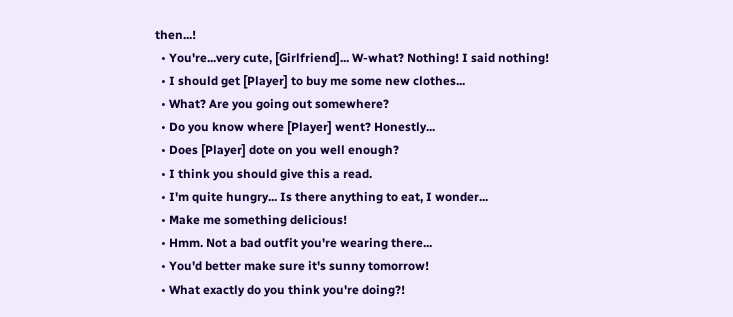then...!
  • You're...very cute, [Girlfriend]... W-what? Nothing! I said nothing!
  • I should get [Player] to buy me some new clothes...
  • What? Are you going out somewhere?
  • Do you know where [Player] went? Honestly...
  • Does [Player] dote on you well enough?
  • I think you should give this a read.
  • I'm quite hungry... Is there anything to eat, I wonder...
  • Make me something delicious!
  • Hmm. Not a bad outfit you're wearing there...
  • You'd better make sure it's sunny tomorrow!
  • What exactly do you think you're doing?!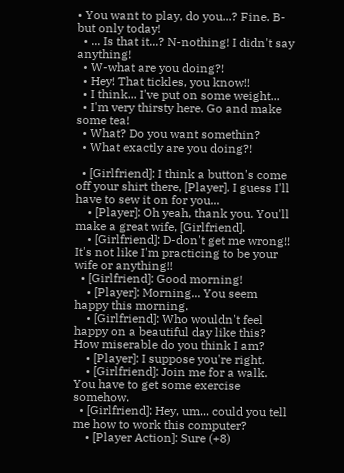• You want to play, do you...? Fine. B-but only today!
  • ... Is that it...? N-nothing! I didn't say anything!
  • W-what are you doing?!
  • Hey! That tickles, you know!!
  • I think... I've put on some weight...
  • I'm very thirsty here. Go and make some tea!
  • What? Do you want somethin?
  • What exactly are you doing?!

  • [Girlfriend]: I think a button's come off your shirt there, [Player]. I guess I'll have to sew it on for you...
    • [Player]: Oh yeah, thank you. You'll make a great wife, [Girlfriend].
    • [Girlfriend]: D-don't get me wrong!! It's not like I'm practicing to be your wife or anything!!
  • [Girlfriend]: Good morning!
    • [Player]: Morning... You seem happy this morning.
    • [Girlfriend]: Who wouldn't feel happy on a beautiful day like this? How miserable do you think I am?
    • [Player]: I suppose you're right.
    • [Girlfriend]: Join me for a walk. You have to get some exercise somehow.
  • [Girlfriend]: Hey, um... could you tell me how to work this computer?
    • [Player Action]: Sure (+8)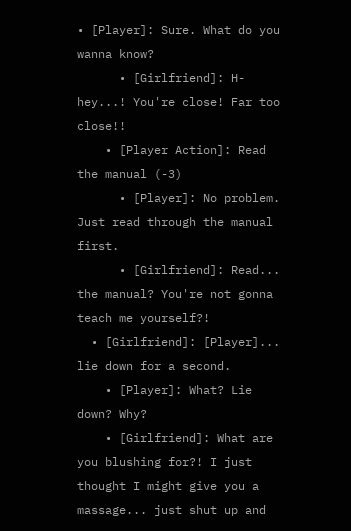• [Player]: Sure. What do you wanna know?
      • [Girlfriend]: H-hey...! You're close! Far too close!!
    • [Player Action]: Read the manual (-3)
      • [Player]: No problem. Just read through the manual first.
      • [Girlfriend]: Read... the manual? You're not gonna teach me yourself?!
  • [Girlfriend]: [Player]... lie down for a second.
    • [Player]: What? Lie down? Why?
    • [Girlfriend]: What are you blushing for?! I just thought I might give you a massage... just shut up and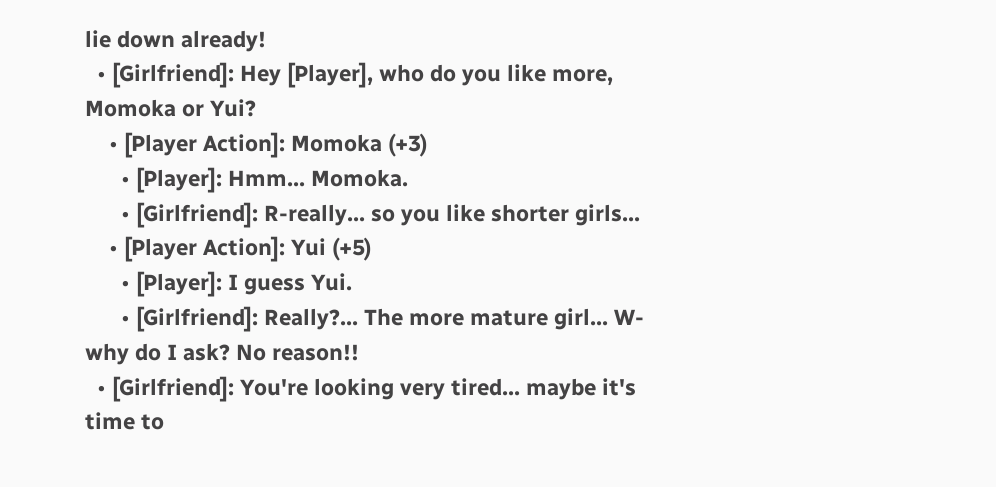lie down already!
  • [Girlfriend]: Hey [Player], who do you like more, Momoka or Yui?
    • [Player Action]: Momoka (+3)
      • [Player]: Hmm... Momoka.
      • [Girlfriend]: R-really... so you like shorter girls...
    • [Player Action]: Yui (+5)
      • [Player]: I guess Yui.
      • [Girlfriend]: Really?... The more mature girl... W-why do I ask? No reason!!
  • [Girlfriend]: You're looking very tired... maybe it's time to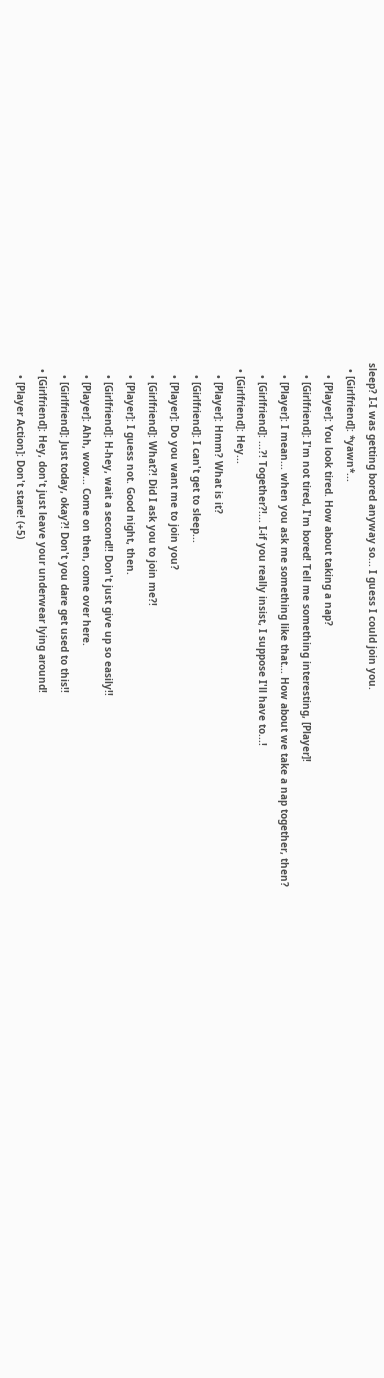sleep? I-I was getting bored anyway so... I guess I could join you.
  • [Girlfriend]: *yawn*...
    • [Player]: You look tired. How about taking a nap?
    • [Girlfriend]: I'm not tired, I'm bored! Tell me something interesting, [Player]!
    • [Player]: I mean... when you ask me something like that... How about we take a nap together, then?
    • [Girlfriend]: ...?! Together?!... I-if you really insist, I suppose I'll have to...!
  • [Girlfriend]: Hey...
    • [Player]: Hmm? What is it?
    • [Girlfriend]: I can't get to sleep...
    • [Player]: Do you want me to join you?
    • [Girlfriend]: What?! Did I ask you to join me?!
    • [Player]: I guess not. Good night, then.
    • [Girlfriend]: H-hey, wait a second!! Don't just give up so easily!!
    • [Player]: Ahh, wow... Come on then, come over here.
    • [Girlfriend]: Just today, okay?! Don't you dare get used to this!!
  • [Girlfriend]: Hey, don't just leave your underwear lying around!
    • [Player Action]: Don't stare! (+5)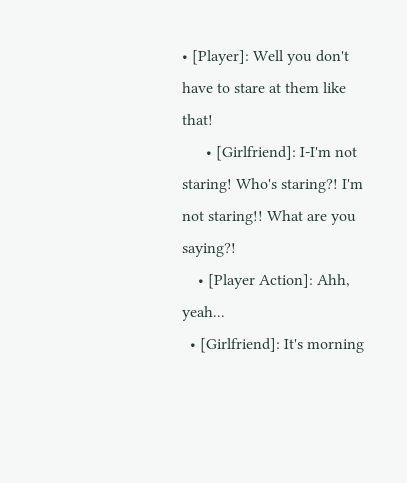• [Player]: Well you don't have to stare at them like that!
      • [Girlfriend]: I-I'm not staring! Who's staring?! I'm not staring!! What are you saying?!
    • [Player Action]: Ahh, yeah...
  • [Girlfriend]: It's morning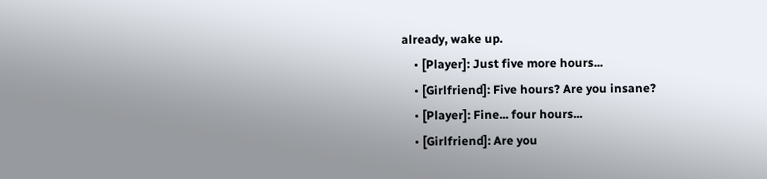already, wake up.
    • [Player]: Just five more hours...
    • [Girlfriend]: Five hours? Are you insane?
    • [Player]: Fine... four hours...
    • [Girlfriend]: Are you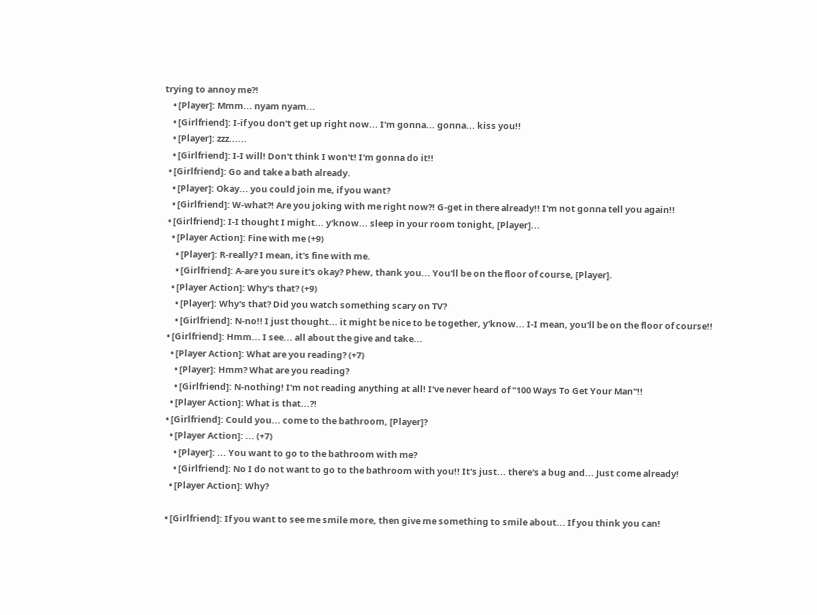trying to annoy me?!
    • [Player]: Mmm... nyam nyam...
    • [Girlfriend]: I-if you don't get up right now... I'm gonna... gonna... kiss you!!
    • [Player]: zzz......
    • [Girlfriend]: I-I will! Don't think I won't! I'm gonna do it!!
  • [Girlfriend]: Go and take a bath already.
    • [Player]: Okay... you could join me, if you want?
    • [Girlfriend]: W-what?! Are you joking with me right now?! G-get in there already!! I'm not gonna tell you again!!
  • [Girlfriend]: I-I thought I might... y'know... sleep in your room tonight, [Player]...
    • [Player Action]: Fine with me (+9)
      • [Player]: R-really? I mean, it's fine with me.
      • [Girlfriend]: A-are you sure it's okay? Phew, thank you... You'll be on the floor of course, [Player].
    • [Player Action]: Why's that? (+9)
      • [Player]: Why's that? Did you watch something scary on TV?
      • [Girlfriend]: N-no!! I just thought... it might be nice to be together, y'know... I-I mean, you'll be on the floor of course!!
  • [Girlfriend]: Hmm... I see... all about the give and take...
    • [Player Action]: What are you reading? (+7)
      • [Player]: Hmm? What are you reading?
      • [Girlfriend]: N-nothing! I'm not reading anything at all! I've never heard of "100 Ways To Get Your Man"!!
    • [Player Action]: What is that...?!
  • [Girlfriend]: Could you... come to the bathroom, [Player]?
    • [Player Action]: ... (+7)
      • [Player]: ... You want to go to the bathroom with me?
      • [Girlfriend]: No I do not want to go to the bathroom with you!! It's just... there's a bug and... Just come already!
    • [Player Action]: Why?

  • [Girlfriend]: If you want to see me smile more, then give me something to smile about... If you think you can!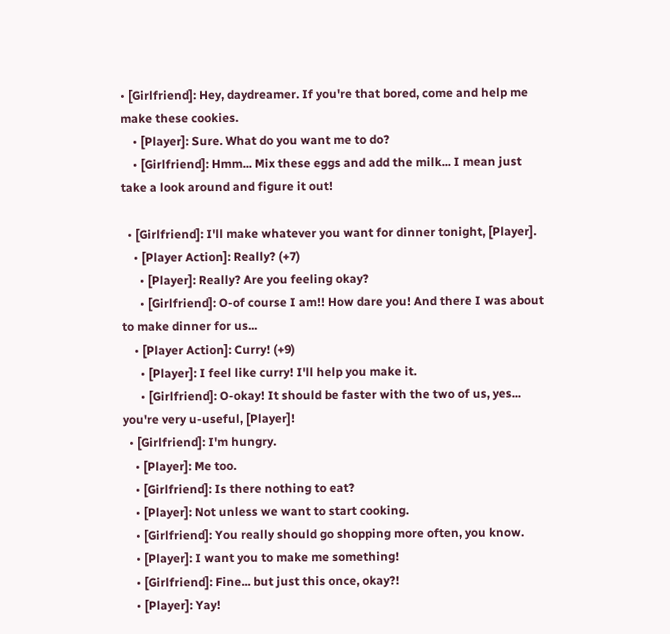• [Girlfriend]: Hey, daydreamer. If you're that bored, come and help me make these cookies.
    • [Player]: Sure. What do you want me to do?
    • [Girlfriend]: Hmm... Mix these eggs and add the milk... I mean just take a look around and figure it out!

  • [Girlfriend]: I'll make whatever you want for dinner tonight, [Player].
    • [Player Action]: Really? (+7)
      • [Player]: Really? Are you feeling okay?
      • [Girlfriend]: O-of course I am!! How dare you! And there I was about to make dinner for us...
    • [Player Action]: Curry! (+9)
      • [Player]: I feel like curry! I'll help you make it.
      • [Girlfriend]: O-okay! It should be faster with the two of us, yes... you're very u-useful, [Player]!
  • [Girlfriend]: I'm hungry.
    • [Player]: Me too.
    • [Girlfriend]: Is there nothing to eat?
    • [Player]: Not unless we want to start cooking.
    • [Girlfriend]: You really should go shopping more often, you know.
    • [Player]: I want you to make me something!
    • [Girlfriend]: Fine... but just this once, okay?!
    • [Player]: Yay!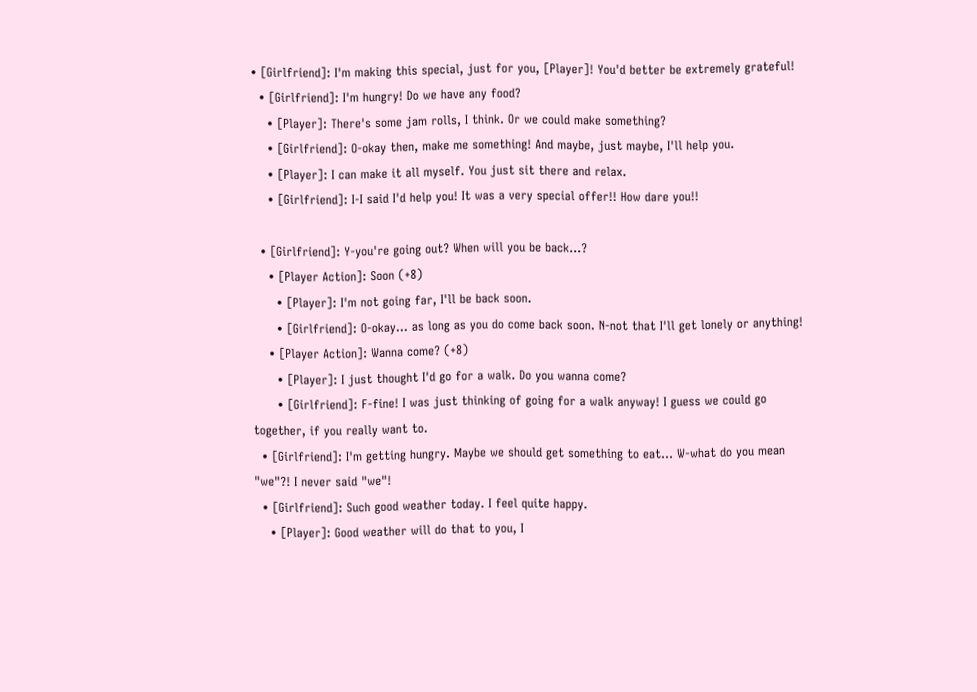• [Girlfriend]: I'm making this special, just for you, [Player]! You'd better be extremely grateful!
  • [Girlfriend]: I'm hungry! Do we have any food?
    • [Player]: There's some jam rolls, I think. Or we could make something?
    • [Girlfriend]: O-okay then, make me something! And maybe, just maybe, I'll help you.
    • [Player]: I can make it all myself. You just sit there and relax.
    • [Girlfriend]: I-I said I'd help you! It was a very special offer!! How dare you!!

  • [Girlfriend]: Y-you're going out? When will you be back...?
    • [Player Action]: Soon (+8)
      • [Player]: I'm not going far, I'll be back soon.
      • [Girlfriend]: O-okay... as long as you do come back soon. N-not that I'll get lonely or anything!
    • [Player Action]: Wanna come? (+8)
      • [Player]: I just thought I'd go for a walk. Do you wanna come?
      • [Girlfriend]: F-fine! I was just thinking of going for a walk anyway! I guess we could go together, if you really want to.
  • [Girlfriend]: I'm getting hungry. Maybe we should get something to eat... W-what do you mean "we"?! I never said "we"!
  • [Girlfriend]: Such good weather today. I feel quite happy.
    • [Player]: Good weather will do that to you, I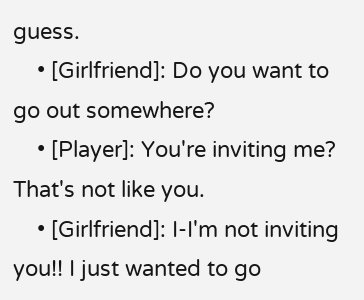guess.
    • [Girlfriend]: Do you want to go out somewhere?
    • [Player]: You're inviting me? That's not like you.
    • [Girlfriend]: I-I'm not inviting you!! I just wanted to go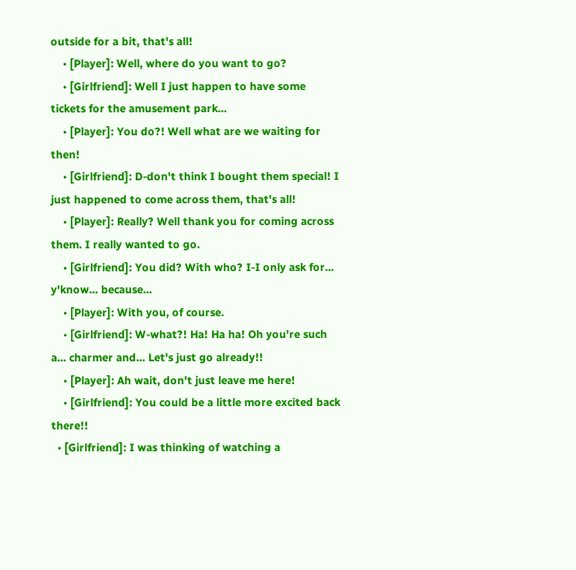outside for a bit, that's all!
    • [Player]: Well, where do you want to go?
    • [Girlfriend]: Well I just happen to have some tickets for the amusement park...
    • [Player]: You do?! Well what are we waiting for then!
    • [Girlfriend]: D-don't think I bought them special! I just happened to come across them, that's all!
    • [Player]: Really? Well thank you for coming across them. I really wanted to go.
    • [Girlfriend]: You did? With who? I-I only ask for... y'know... because...
    • [Player]: With you, of course.
    • [Girlfriend]: W-what?! Ha! Ha ha! Oh you're such a... charmer and... Let's just go already!!
    • [Player]: Ah wait, don't just leave me here!
    • [Girlfriend]: You could be a little more excited back there!!
  • [Girlfriend]: I was thinking of watching a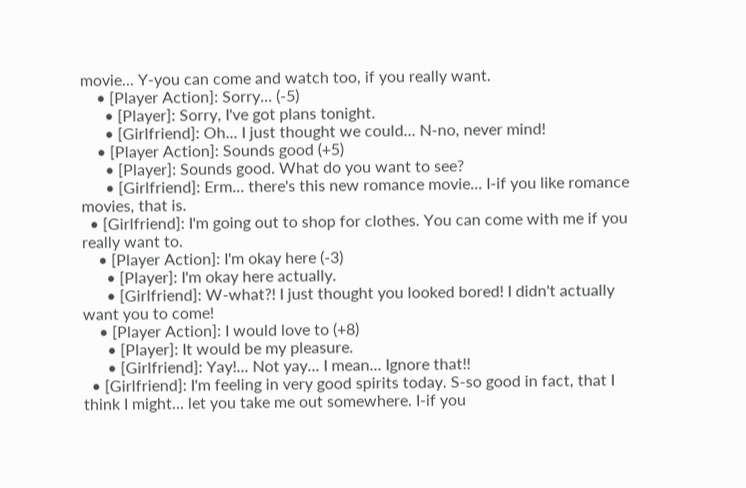movie... Y-you can come and watch too, if you really want.
    • [Player Action]: Sorry... (-5)
      • [Player]: Sorry, I've got plans tonight.
      • [Girlfriend]: Oh... I just thought we could... N-no, never mind!
    • [Player Action]: Sounds good (+5)
      • [Player]: Sounds good. What do you want to see?
      • [Girlfriend]: Erm... there's this new romance movie... I-if you like romance movies, that is.
  • [Girlfriend]: I'm going out to shop for clothes. You can come with me if you really want to.
    • [Player Action]: I'm okay here (-3)
      • [Player]: I'm okay here actually.
      • [Girlfriend]: W-what?! I just thought you looked bored! I didn't actually want you to come!
    • [Player Action]: I would love to (+8)
      • [Player]: It would be my pleasure.
      • [Girlfriend]: Yay!... Not yay... I mean... Ignore that!!
  • [Girlfriend]: I'm feeling in very good spirits today. S-so good in fact, that I think I might... let you take me out somewhere. I-if you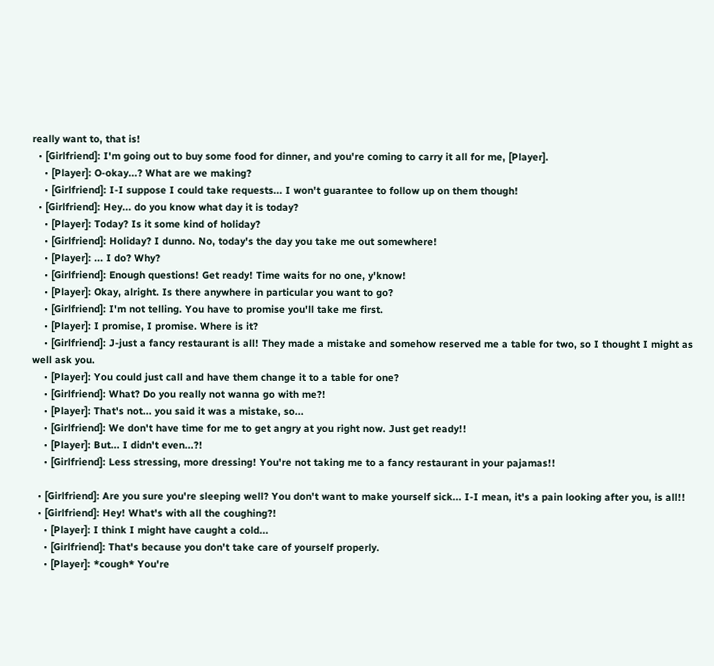really want to, that is!
  • [Girlfriend]: I'm going out to buy some food for dinner, and you're coming to carry it all for me, [Player].
    • [Player]: O-okay...? What are we making?
    • [Girlfriend]: I-I suppose I could take requests... I won't guarantee to follow up on them though!
  • [Girlfriend]: Hey... do you know what day it is today?
    • [Player]: Today? Is it some kind of holiday?
    • [Girlfriend]: Holiday? I dunno. No, today's the day you take me out somewhere!
    • [Player]: ... I do? Why?
    • [Girlfriend]: Enough questions! Get ready! Time waits for no one, y'know!
    • [Player]: Okay, alright. Is there anywhere in particular you want to go?
    • [Girlfriend]: I'm not telling. You have to promise you'll take me first.
    • [Player]: I promise, I promise. Where is it?
    • [Girlfriend]: J-just a fancy restaurant is all! They made a mistake and somehow reserved me a table for two, so I thought I might as well ask you.
    • [Player]: You could just call and have them change it to a table for one?
    • [Girlfriend]: What? Do you really not wanna go with me?!
    • [Player]: That's not... you said it was a mistake, so...
    • [Girlfriend]: We don't have time for me to get angry at you right now. Just get ready!!
    • [Player]: But... I didn't even...?!
    • [Girlfriend]: Less stressing, more dressing! You're not taking me to a fancy restaurant in your pajamas!!

  • [Girlfriend]: Are you sure you're sleeping well? You don't want to make yourself sick... I-I mean, it's a pain looking after you, is all!!
  • [Girlfriend]: Hey! What's with all the coughing?!
    • [Player]: I think I might have caught a cold...
    • [Girlfriend]: That's because you don't take care of yourself properly.
    • [Player]: *cough* You're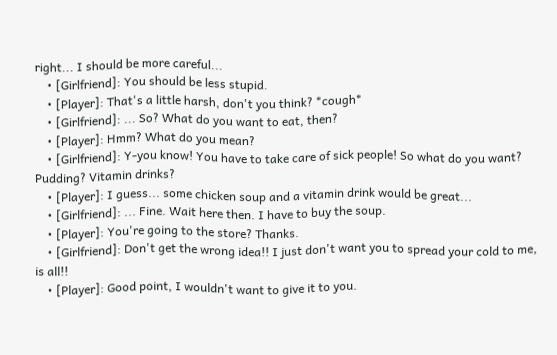right... I should be more careful...
    • [Girlfriend]: You should be less stupid.
    • [Player]: That's a little harsh, don't you think? *cough*
    • [Girlfriend]: ... So? What do you want to eat, then?
    • [Player]: Hmm? What do you mean?
    • [Girlfriend]: Y-you know! You have to take care of sick people! So what do you want? Pudding? Vitamin drinks?
    • [Player]: I guess... some chicken soup and a vitamin drink would be great...
    • [Girlfriend]: ... Fine. Wait here then. I have to buy the soup.
    • [Player]: You're going to the store? Thanks.
    • [Girlfriend]: Don't get the wrong idea!! I just don't want you to spread your cold to me, is all!!
    • [Player]: Good point, I wouldn't want to give it to you.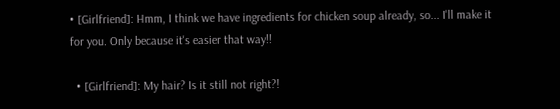• [Girlfriend]: Hmm, I think we have ingredients for chicken soup already, so... I'll make it for you. Only because it's easier that way!!

  • [Girlfriend]: My hair? Is it still not right?!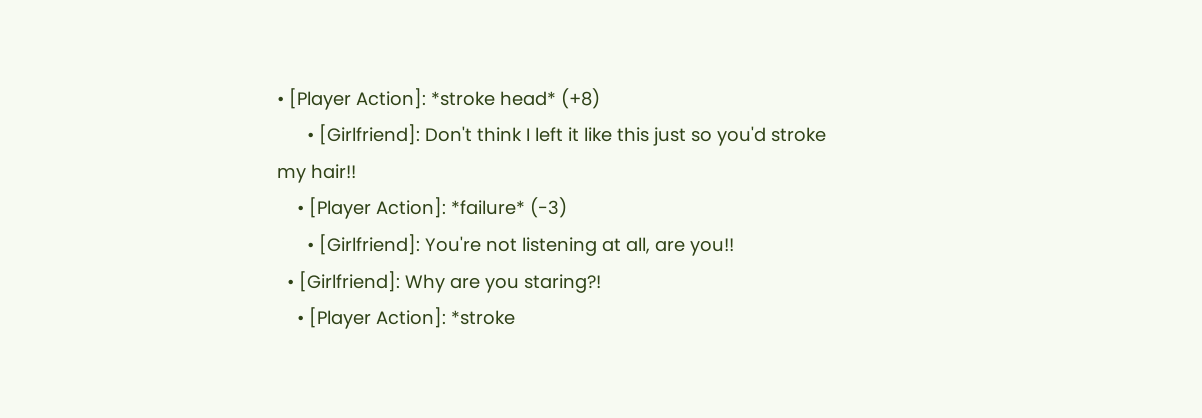• [Player Action]: *stroke head* (+8)
      • [Girlfriend]: Don't think I left it like this just so you'd stroke my hair!!
    • [Player Action]: *failure* (-3)
      • [Girlfriend]: You're not listening at all, are you!!
  • [Girlfriend]: Why are you staring?!
    • [Player Action]: *stroke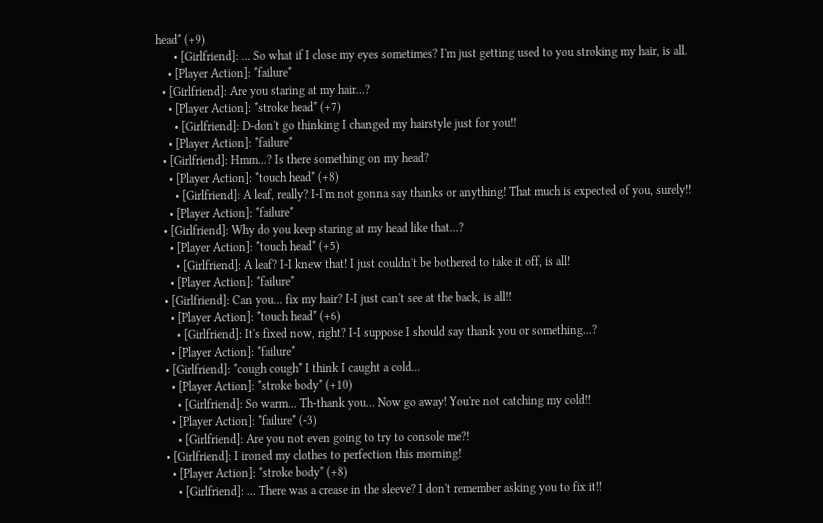head* (+9)
      • [Girlfriend]: ... So what if I close my eyes sometimes? I'm just getting used to you stroking my hair, is all.
    • [Player Action]: *failure*
  • [Girlfriend]: Are you staring at my hair...?
    • [Player Action]: *stroke head* (+7)
      • [Girlfriend]: D-don't go thinking I changed my hairstyle just for you!!
    • [Player Action]: *failure*
  • [Girlfriend]: Hmm...? Is there something on my head?
    • [Player Action]: *touch head* (+8)
      • [Girlfriend]: A leaf, really? I-I'm not gonna say thanks or anything! That much is expected of you, surely!!
    • [Player Action]: *failure*
  • [Girlfriend]: Why do you keep staring at my head like that...?
    • [Player Action]: *touch head* (+5)
      • [Girlfriend]: A leaf? I-I knew that! I just couldn't be bothered to take it off, is all!
    • [Player Action]: *failure*
  • [Girlfriend]: Can you... fix my hair? I-I just can't see at the back, is all!!
    • [Player Action]: *touch head* (+6)
      • [Girlfriend]: It's fixed now, right? I-I suppose I should say thank you or something...?
    • [Player Action]: *failure*
  • [Girlfriend]: *cough cough* I think I caught a cold...
    • [Player Action]: *stroke body* (+10)
      • [Girlfriend]: So warm... Th-thank you... Now go away! You're not catching my cold!!
    • [Player Action]: *failure* (-3)
      • [Girlfriend]: Are you not even going to try to console me?!
  • [Girlfriend]: I ironed my clothes to perfection this morning!
    • [Player Action]: *stroke body* (+8)
      • [Girlfriend]: ... There was a crease in the sleeve? I don't remember asking you to fix it!!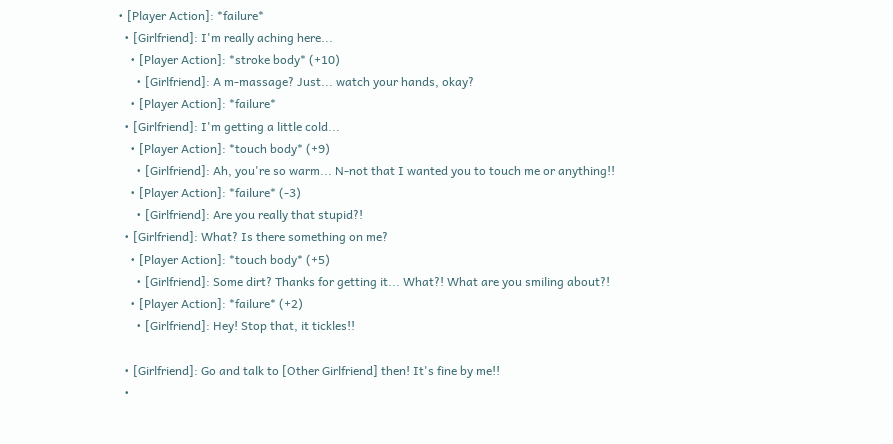• [Player Action]: *failure*
  • [Girlfriend]: I'm really aching here...
    • [Player Action]: *stroke body* (+10)
      • [Girlfriend]: A m-massage? Just... watch your hands, okay?
    • [Player Action]: *failure*
  • [Girlfriend]: I'm getting a little cold...
    • [Player Action]: *touch body* (+9)
      • [Girlfriend]: Ah, you're so warm... N-not that I wanted you to touch me or anything!!
    • [Player Action]: *failure* (-3)
      • [Girlfriend]: Are you really that stupid?!
  • [Girlfriend]: What? Is there something on me?
    • [Player Action]: *touch body* (+5)
      • [Girlfriend]: Some dirt? Thanks for getting it... What?! What are you smiling about?!
    • [Player Action]: *failure* (+2)
      • [Girlfriend]: Hey! Stop that, it tickles!!

  • [Girlfriend]: Go and talk to [Other Girlfriend] then! It's fine by me!!
  •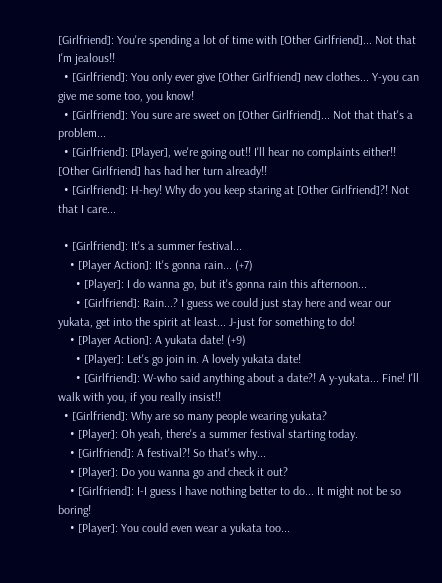[Girlfriend]: You're spending a lot of time with [Other Girlfriend]... Not that I'm jealous!!
  • [Girlfriend]: You only ever give [Other Girlfriend] new clothes... Y-you can give me some too, you know!
  • [Girlfriend]: You sure are sweet on [Other Girlfriend]... Not that that's a problem...
  • [Girlfriend]: [Player], we're going out!! I'll hear no complaints either!! [Other Girlfriend] has had her turn already!!
  • [Girlfriend]: H-hey! Why do you keep staring at [Other Girlfriend]?! Not that I care...

  • [Girlfriend]: It's a summer festival...
    • [Player Action]: It's gonna rain... (+7)
      • [Player]: I do wanna go, but it's gonna rain this afternoon...
      • [Girlfriend]: Rain...? I guess we could just stay here and wear our yukata, get into the spirit at least... J-just for something to do!
    • [Player Action]: A yukata date! (+9)
      • [Player]: Let's go join in. A lovely yukata date!
      • [Girlfriend]: W-who said anything about a date?! A y-yukata... Fine! I'll walk with you, if you really insist!!
  • [Girlfriend]: Why are so many people wearing yukata?
    • [Player]: Oh yeah, there's a summer festival starting today.
    • [Girlfriend]: A festival?! So that's why...
    • [Player]: Do you wanna go and check it out?
    • [Girlfriend]: I-I guess I have nothing better to do... It might not be so boring!
    • [Player]: You could even wear a yukata too...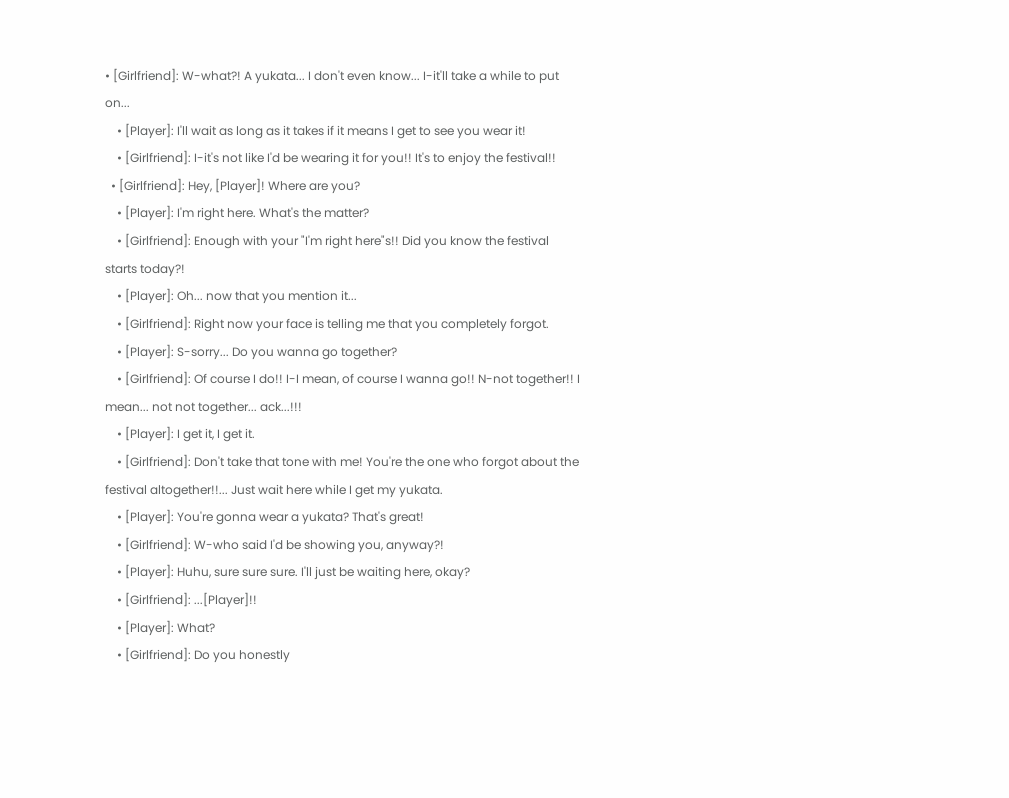• [Girlfriend]: W-what?! A yukata... I don't even know... I-it'll take a while to put on...
    • [Player]: I'll wait as long as it takes if it means I get to see you wear it!
    • [Girlfriend]: I-it's not like I'd be wearing it for you!! It's to enjoy the festival!!
  • [Girlfriend]: Hey, [Player]! Where are you?
    • [Player]: I'm right here. What's the matter?
    • [Girlfriend]: Enough with your "I'm right here"s!! Did you know the festival starts today?!
    • [Player]: Oh... now that you mention it...
    • [Girlfriend]: Right now your face is telling me that you completely forgot.
    • [Player]: S-sorry... Do you wanna go together?
    • [Girlfriend]: Of course I do!! I-I mean, of course I wanna go!! N-not together!! I mean... not not together... ack...!!!
    • [Player]: I get it, I get it.
    • [Girlfriend]: Don't take that tone with me! You're the one who forgot about the festival altogether!!... Just wait here while I get my yukata.
    • [Player]: You're gonna wear a yukata? That's great!
    • [Girlfriend]: W-who said I'd be showing you, anyway?!
    • [Player]: Huhu, sure sure sure. I'll just be waiting here, okay?
    • [Girlfriend]: ...[Player]!!
    • [Player]: What?
    • [Girlfriend]: Do you honestly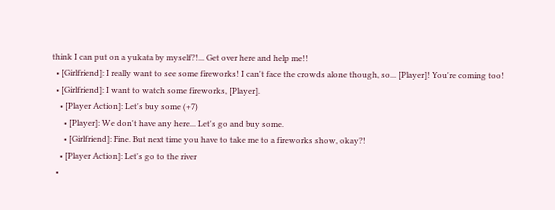think I can put on a yukata by myself?!... Get over here and help me!!
  • [Girlfriend]: I really want to see some fireworks! I can't face the crowds alone though, so... [Player]! You're coming too!
  • [Girlfriend]: I want to watch some fireworks, [Player].
    • [Player Action]: Let's buy some (+7)
      • [Player]: We don't have any here... Let's go and buy some.
      • [Girlfriend]: Fine. But next time you have to take me to a fireworks show, okay?!
    • [Player Action]: Let's go to the river
  •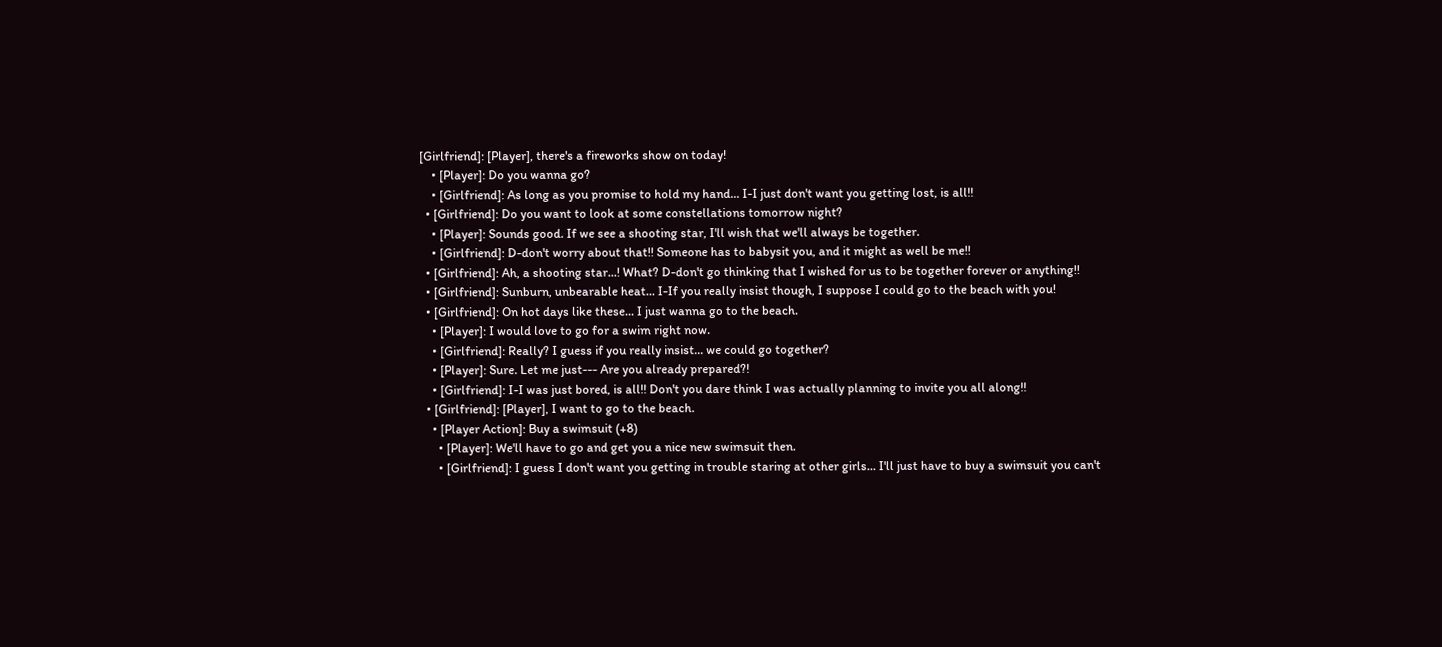[Girlfriend]: [Player], there's a fireworks show on today!
    • [Player]: Do you wanna go?
    • [Girlfriend]: As long as you promise to hold my hand... I-I just don't want you getting lost, is all!!
  • [Girlfriend]: Do you want to look at some constellations tomorrow night?
    • [Player]: Sounds good. If we see a shooting star, I'll wish that we'll always be together.
    • [Girlfriend]: D-don't worry about that!! Someone has to babysit you, and it might as well be me!!
  • [Girlfriend]: Ah, a shooting star...! What? D-don't go thinking that I wished for us to be together forever or anything!!
  • [Girlfriend]: Sunburn, unbearable heat... I-If you really insist though, I suppose I could go to the beach with you!
  • [Girlfriend]: On hot days like these... I just wanna go to the beach.
    • [Player]: I would love to go for a swim right now.
    • [Girlfriend]: Really? I guess if you really insist... we could go together?
    • [Player]: Sure. Let me just--- Are you already prepared?!
    • [Girlfriend]: I-I was just bored, is all!! Don't you dare think I was actually planning to invite you all along!!
  • [Girlfriend]: [Player], I want to go to the beach.
    • [Player Action]: Buy a swimsuit (+8)
      • [Player]: We'll have to go and get you a nice new swimsuit then.
      • [Girlfriend]: I guess I don't want you getting in trouble staring at other girls... I'll just have to buy a swimsuit you can't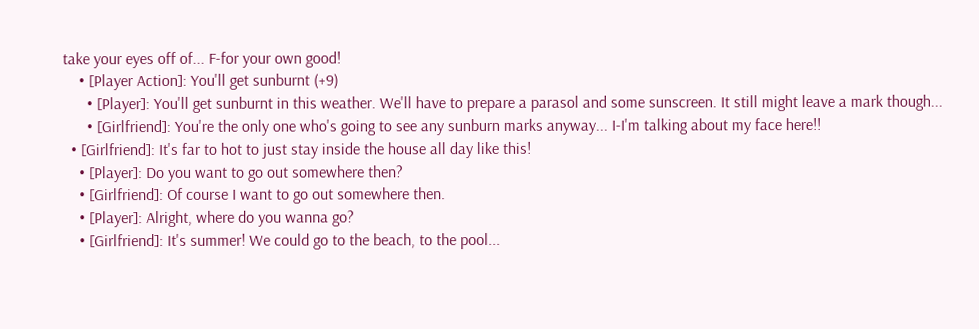take your eyes off of... F-for your own good!
    • [Player Action]: You'll get sunburnt (+9)
      • [Player]: You'll get sunburnt in this weather. We'll have to prepare a parasol and some sunscreen. It still might leave a mark though...
      • [Girlfriend]: You're the only one who's going to see any sunburn marks anyway... I-I'm talking about my face here!!
  • [Girlfriend]: It's far to hot to just stay inside the house all day like this!
    • [Player]: Do you want to go out somewhere then?
    • [Girlfriend]: Of course I want to go out somewhere then.
    • [Player]: Alright, where do you wanna go?
    • [Girlfriend]: It's summer! We could go to the beach, to the pool...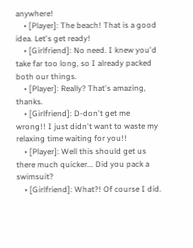anywhere!
    • [Player]: The beach! That is a good idea. Let's get ready!
    • [Girlfriend]: No need. I knew you'd take far too long, so I already packed both our things.
    • [Player]: Really? That's amazing, thanks.
    • [Girlfriend]: D-don't get me wrong!! I just didn't want to waste my relaxing time waiting for you!!
    • [Player]: Well this should get us there much quicker... Did you pack a swimsuit?
    • [Girlfriend]: What?! Of course I did.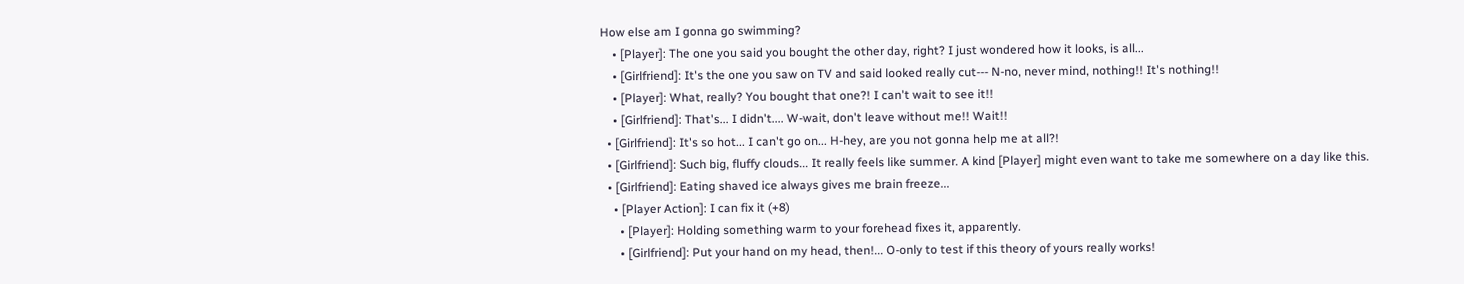How else am I gonna go swimming?
    • [Player]: The one you said you bought the other day, right? I just wondered how it looks, is all...
    • [Girlfriend]: It's the one you saw on TV and said looked really cut--- N-no, never mind, nothing!! It's nothing!!
    • [Player]: What, really? You bought that one?! I can't wait to see it!!
    • [Girlfriend]: That's... I didn't.... W-wait, don't leave without me!! Wait!!
  • [Girlfriend]: It's so hot... I can't go on... H-hey, are you not gonna help me at all?!
  • [Girlfriend]: Such big, fluffy clouds... It really feels like summer. A kind [Player] might even want to take me somewhere on a day like this.
  • [Girlfriend]: Eating shaved ice always gives me brain freeze...
    • [Player Action]: I can fix it (+8)
      • [Player]: Holding something warm to your forehead fixes it, apparently.
      • [Girlfriend]: Put your hand on my head, then!... O-only to test if this theory of yours really works!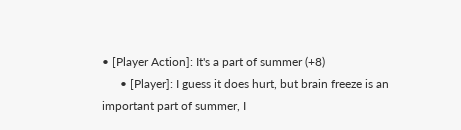• [Player Action]: It's a part of summer (+8)
      • [Player]: I guess it does hurt, but brain freeze is an important part of summer, I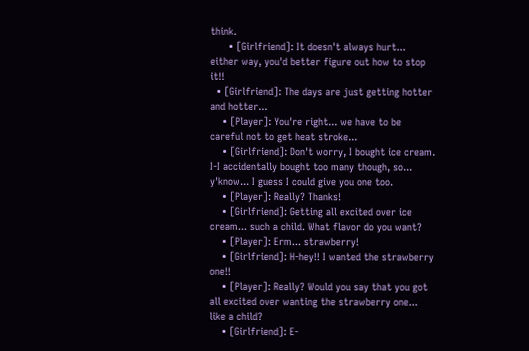think.
      • [Girlfriend]: It doesn't always hurt... either way, you'd better figure out how to stop it!!
  • [Girlfriend]: The days are just getting hotter and hotter...
    • [Player]: You're right... we have to be careful not to get heat stroke...
    • [Girlfriend]: Don't worry, I bought ice cream. I-I accidentally bought too many though, so... y'know... I guess I could give you one too.
    • [Player]: Really? Thanks!
    • [Girlfriend]: Getting all excited over ice cream... such a child. What flavor do you want?
    • [Player]: Erm... strawberry!
    • [Girlfriend]: H-hey!! I wanted the strawberry one!!
    • [Player]: Really? Would you say that you got all excited over wanting the strawberry one... like a child?
    • [Girlfriend]: E-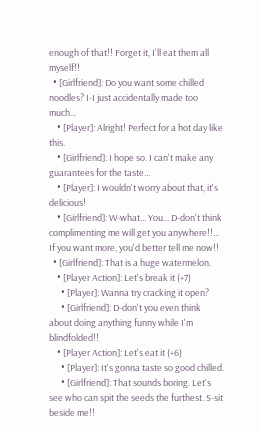enough of that!! Forget it, I'll eat them all myself!!
  • [Girlfriend]: Do you want some chilled noodles? I-I just accidentally made too much...
    • [Player]: Alright! Perfect for a hot day like this.
    • [Girlfriend]: I hope so. I can't make any guarantees for the taste...
    • [Player]: I wouldn't worry about that, it's delicious!
    • [Girlfriend]: W-what... You... D-don't think complimenting me will get you anywhere!!... If you want more, you'd better tell me now!!
  • [Girlfriend]: That is a huge watermelon.
    • [Player Action]: Let's break it (+7)
      • [Player]: Wanna try cracking it open?
      • [Girlfriend]: D-don't you even think about doing anything funny while I'm blindfolded!!
    • [Player Action]: Let's eat it (+6)
      • [Player]: It's gonna taste so good chilled.
      • [Girlfriend]: That sounds boring. Let's see who can spit the seeds the furthest. S-sit beside me!!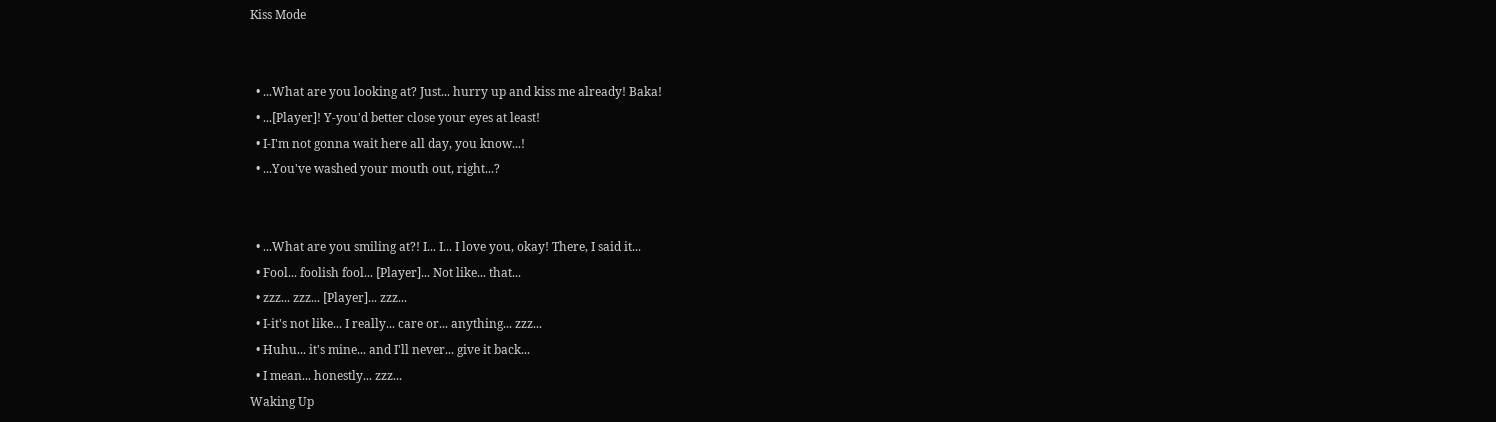Kiss Mode


  • ...What are you looking at? Just... hurry up and kiss me already! Baka!
  • ...[Player]! Y-you'd better close your eyes at least!
  • I-I'm not gonna wait here all day, you know...!
  • ...You've washed your mouth out, right...?


  • ...What are you smiling at?! I... I... I love you, okay! There, I said it...
  • Fool... foolish fool... [Player]... Not like... that...
  • zzz... zzz... [Player]... zzz...
  • I-it's not like... I really... care or... anything... zzz...
  • Huhu... it's mine... and I'll never... give it back...
  • I mean... honestly... zzz...
Waking Up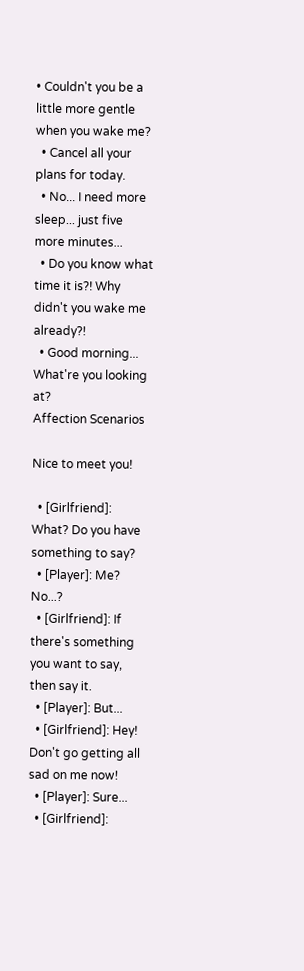• Couldn't you be a little more gentle when you wake me?
  • Cancel all your plans for today.
  • No... I need more sleep... just five more minutes...
  • Do you know what time it is?! Why didn't you wake me already?!
  • Good morning... What're you looking at?
Affection Scenarios

Nice to meet you!

  • [Girlfriend]: What? Do you have something to say?
  • [Player]: Me? No...?
  • [Girlfriend]: If there's something you want to say, then say it.
  • [Player]: But...
  • [Girlfriend]: Hey! Don't go getting all sad on me now!
  • [Player]: Sure...
  • [Girlfriend]: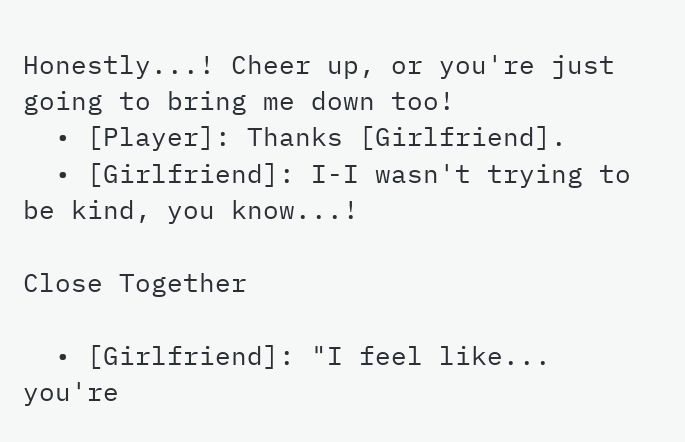Honestly...! Cheer up, or you're just going to bring me down too!
  • [Player]: Thanks [Girlfriend].
  • [Girlfriend]: I-I wasn't trying to be kind, you know...!

Close Together

  • [Girlfriend]: "I feel like... you're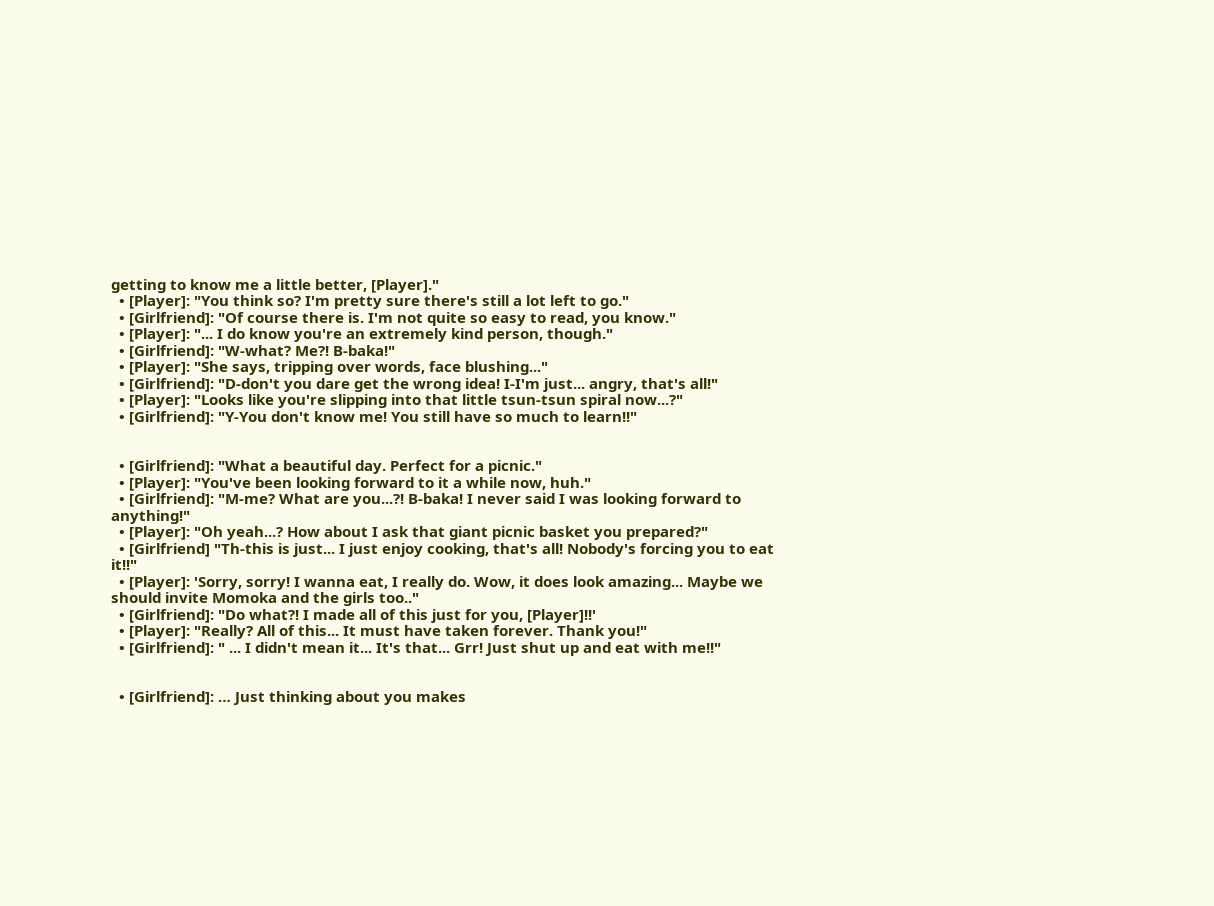getting to know me a little better, [Player]."
  • [Player]: "You think so? I'm pretty sure there's still a lot left to go."
  • [Girlfriend]: "Of course there is. I'm not quite so easy to read, you know."
  • [Player]: "... I do know you're an extremely kind person, though."
  • [Girlfriend]: "W-what? Me?! B-baka!"
  • [Player]: "She says, tripping over words, face blushing..."
  • [Girlfriend]: "D-don't you dare get the wrong idea! I-I'm just... angry, that's all!"
  • [Player]: "Looks like you're slipping into that little tsun-tsun spiral now...?"
  • [Girlfriend]: "Y-You don't know me! You still have so much to learn!!"


  • [Girlfriend]: "What a beautiful day. Perfect for a picnic."
  • [Player]: "You've been looking forward to it a while now, huh."
  • [Girlfriend]: "M-me? What are you...?! B-baka! I never said I was looking forward to anything!"
  • [Player]: "Oh yeah...? How about I ask that giant picnic basket you prepared?"
  • [Girlfriend] "Th-this is just... I just enjoy cooking, that's all! Nobody's forcing you to eat it!!"
  • [Player]: 'Sorry, sorry! I wanna eat, I really do. Wow, it does look amazing... Maybe we should invite Momoka and the girls too.."
  • [Girlfriend]: "Do what?! I made all of this just for you, [Player]!!'
  • [Player]: "Really? All of this... It must have taken forever. Thank you!"
  • [Girlfriend]: " ... I didn't mean it... It's that... Grr! Just shut up and eat with me!!"


  • [Girlfriend]: … Just thinking about you makes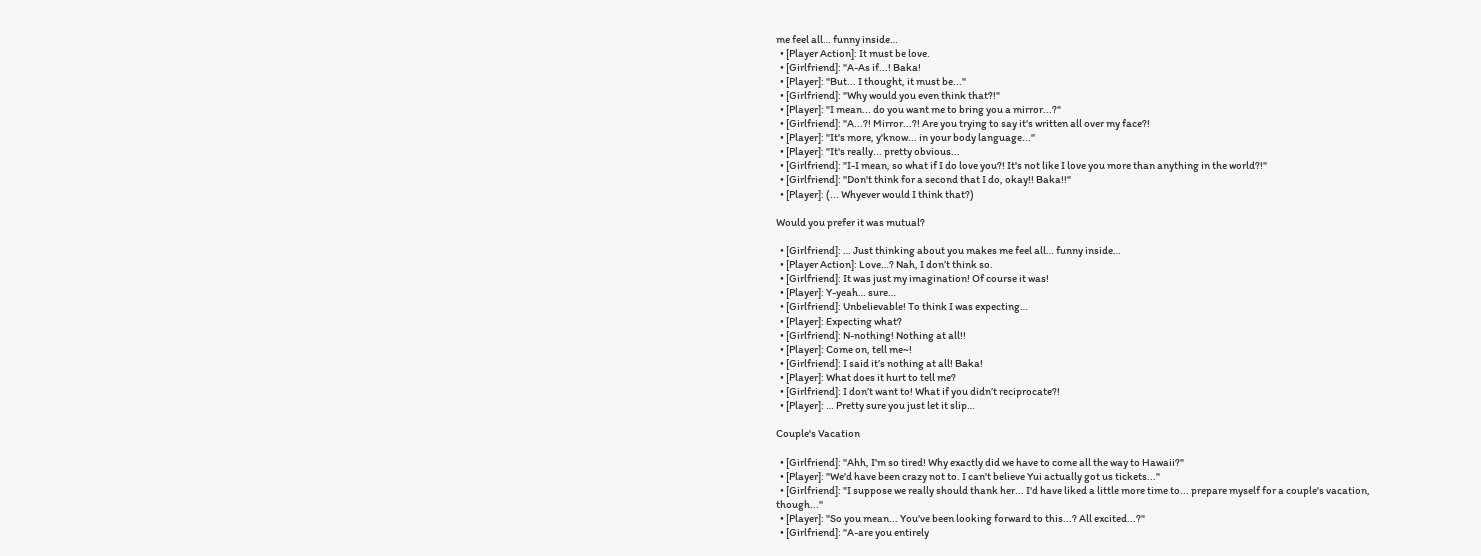me feel all… funny inside…
  • [Player Action]: It must be love.
  • [Girlfriend]: "A-As if...! Baka!
  • [Player]: "But... I thought, it must be..."
  • [Girlfriend]: "Why would you even think that?!"
  • [Player]: "I mean... do you want me to bring you a mirror...?"
  • [Girlfriend]: "A...?! Mirror...?! Are you trying to say it's written all over my face?!
  • [Player]: "It's more, y'know... in your body language..."
  • [Player]: "It's really... pretty obvious...
  • [Girlfriend]: "I-I mean, so what if I do love you?! It's not like I love you more than anything in the world?!"
  • [Girlfriend]: "Don't think for a second that I do, okay!! Baka!!"
  • [Player]: (... Whyever would I think that?)

Would you prefer it was mutual?

  • [Girlfriend]: … Just thinking about you makes me feel all… funny inside…
  • [Player Action]: Love…? Nah, I don’t think so.
  • [Girlfriend]: It was just my imagination! Of course it was!
  • [Player]: Y-yeah… sure…
  • [Girlfriend]: Unbelievable! To think I was expecting…
  • [Player]: Expecting what?
  • [Girlfriend]: N-nothing! Nothing at all!!
  • [Player]: Come on, tell me~!
  • [Girlfriend]: I said it’s nothing at all! Baka!
  • [Player]: What does it hurt to tell me?
  • [Girlfriend]: I don’t want to! What if you didn’t reciprocate?!
  • [Player]: … Pretty sure you just let it slip…

Couple's Vacation

  • [Girlfriend]: "Ahh, I'm so tired! Why exactly did we have to come all the way to Hawaii?"
  • [Player]: "We'd have been crazy not to. I can't believe Yui actually got us tickets..."
  • [Girlfriend]: "I suppose we really should thank her... I'd have liked a little more time to... prepare myself for a couple's vacation, though..."
  • [Player]: "So you mean... You've been looking forward to this...? All excited...?"
  • [Girlfriend]: "A-are you entirely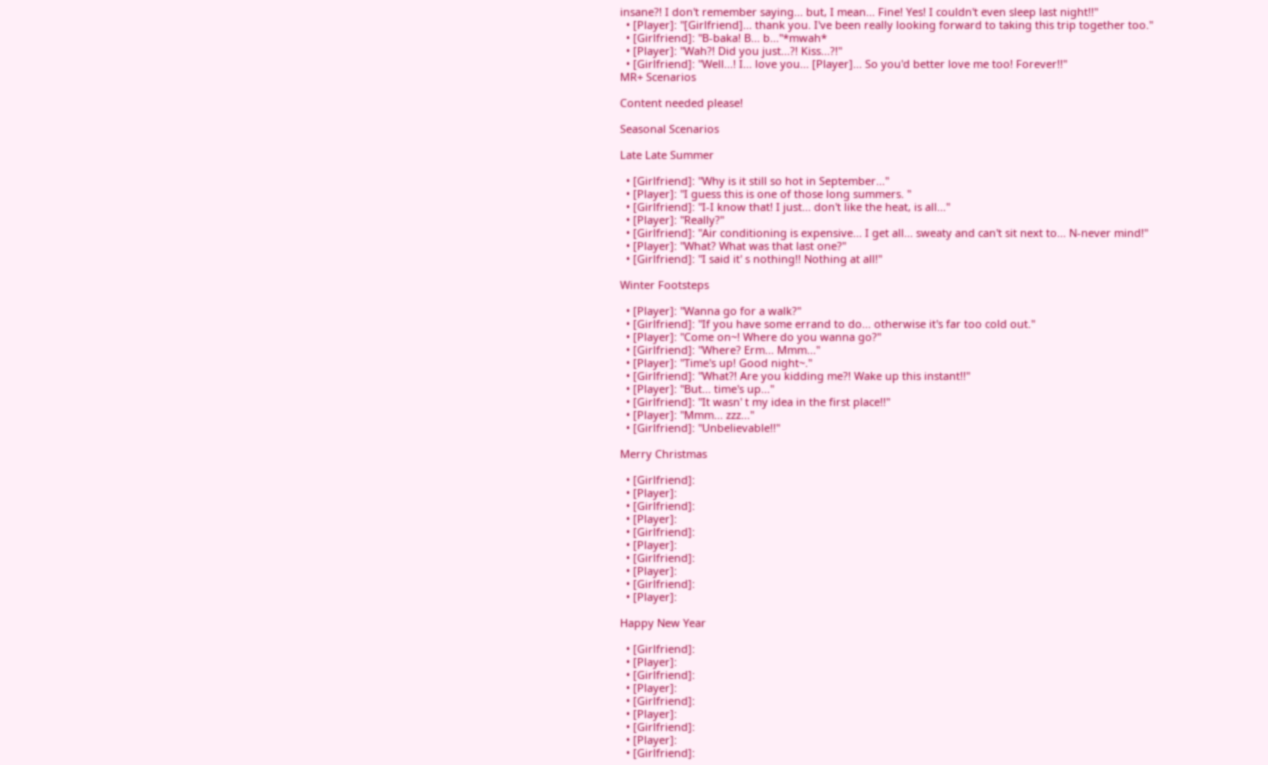insane?! I don't remember saying... but, I mean... Fine! Yes! I couldn't even sleep last night!!"
  • [Player]: "[Girlfriend]... thank you. I've been really looking forward to taking this trip together too."
  • [Girlfriend]: "B-baka! B... b..."*mwah*
  • [Player]: "Wah?! Did you just...?! Kiss...?!"
  • [Girlfriend]: "Well...! I... love you... [Player]... So you'd better love me too! Forever!!"
MR+ Scenarios

Content needed please!

Seasonal Scenarios

Late Late Summer

  • [Girlfriend]: "Why is it still so hot in September..."
  • [Player]: "I guess this is one of those long summers. "
  • [Girlfriend]: "I-I know that! I just... don't like the heat, is all..."
  • [Player]: "Really?"
  • [Girlfriend]: "Air conditioning is expensive... I get all... sweaty and can't sit next to... N-never mind!"
  • [Player]: "What? What was that last one?"
  • [Girlfriend]: "I said it' s nothing!! Nothing at all!"

Winter Footsteps

  • [Player]: "Wanna go for a walk?"
  • [Girlfriend]: "If you have some errand to do... otherwise it's far too cold out."
  • [Player]: "Come on~! Where do you wanna go?"
  • [Girlfriend]: "Where? Erm... Mmm..."
  • [Player]: "Time's up! Good night~."
  • [Girlfriend]: "What?! Are you kidding me?! Wake up this instant!!"
  • [Player]: "But... time's up..."
  • [Girlfriend]: "It wasn' t my idea in the first place!!"
  • [Player]: "Mmm... zzz..."
  • [Girlfriend]: "Unbelievable!!"

Merry Christmas

  • [Girlfriend]:
  • [Player]:
  • [Girlfriend]:
  • [Player]:
  • [Girlfriend]:
  • [Player]:
  • [Girlfriend]:
  • [Player]:
  • [Girlfriend]:
  • [Player]:

Happy New Year

  • [Girlfriend]:
  • [Player]:
  • [Girlfriend]:
  • [Player]:
  • [Girlfriend]:
  • [Player]:
  • [Girlfriend]:
  • [Player]:
  • [Girlfriend]: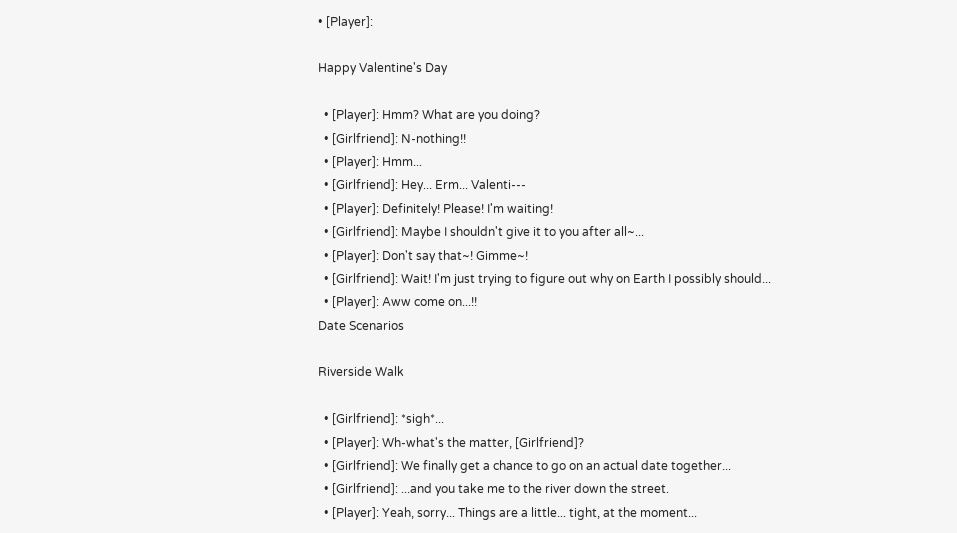• [Player]:

Happy Valentine's Day

  • [Player]: Hmm? What are you doing?
  • [Girlfriend]: N-nothing!!
  • [Player]: Hmm...
  • [Girlfriend]: Hey... Erm... Valenti---
  • [Player]: Definitely! Please! I'm waiting!
  • [Girlfriend]: Maybe I shouldn't give it to you after all~...
  • [Player]: Don't say that~! Gimme~!
  • [Girlfriend]: Wait! I'm just trying to figure out why on Earth I possibly should...
  • [Player]: Aww come on...!!
Date Scenarios

Riverside Walk

  • [Girlfriend]: *sigh*...
  • [Player]: Wh-what's the matter, [Girlfriend]?
  • [Girlfriend]: We finally get a chance to go on an actual date together...
  • [Girlfriend]: ...and you take me to the river down the street.
  • [Player]: Yeah, sorry... Things are a little... tight, at the moment...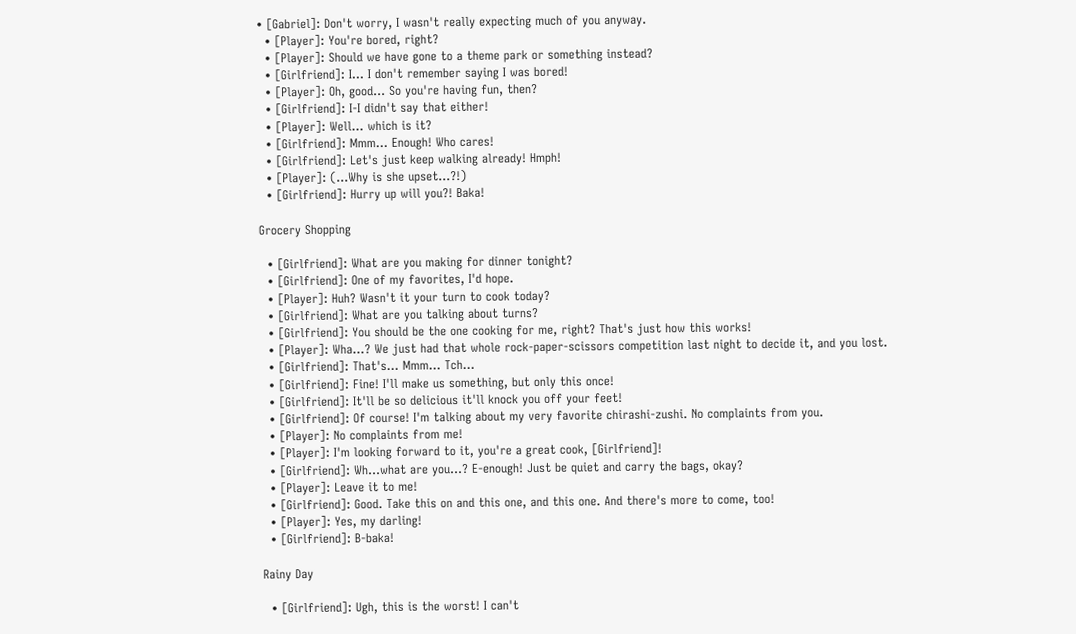• [Gabriel]: Don't worry, I wasn't really expecting much of you anyway.
  • [Player]: You're bored, right?
  • [Player]: Should we have gone to a theme park or something instead?
  • [Girlfriend]: I... I don't remember saying I was bored!
  • [Player]: Oh, good... So you're having fun, then?
  • [Girlfriend]: I-I didn't say that either!
  • [Player]: Well... which is it?
  • [Girlfriend]: Mmm... Enough! Who cares!
  • [Girlfriend]: Let's just keep walking already! Hmph!
  • [Player]: (...Why is she upset...?!)
  • [Girlfriend]: Hurry up will you?! Baka!

Grocery Shopping

  • [Girlfriend]: What are you making for dinner tonight?
  • [Girlfriend]: One of my favorites, I'd hope.
  • [Player]: Huh? Wasn't it your turn to cook today?
  • [Girlfriend]: What are you talking about turns?
  • [Girlfriend]: You should be the one cooking for me, right? That's just how this works!
  • [Player]: Wha...? We just had that whole rock-paper-scissors competition last night to decide it, and you lost.
  • [Girlfriend]: That's... Mmm... Tch...
  • [Girlfriend]: Fine! I'll make us something, but only this once!
  • [Girlfriend]: It'll be so delicious it'll knock you off your feet!
  • [Girlfriend]: Of course! I'm talking about my very favorite chirashi-zushi. No complaints from you.
  • [Player]: No complaints from me!
  • [Player]: I'm looking forward to it, you're a great cook, [Girlfriend]!
  • [Girlfriend]: Wh...what are you...? E-enough! Just be quiet and carry the bags, okay?
  • [Player]: Leave it to me!
  • [Girlfriend]: Good. Take this on and this one, and this one. And there's more to come, too!
  • [Player]: Yes, my darling!
  • [Girlfriend]: B-baka!

Rainy Day

  • [Girlfriend]: Ugh, this is the worst! I can't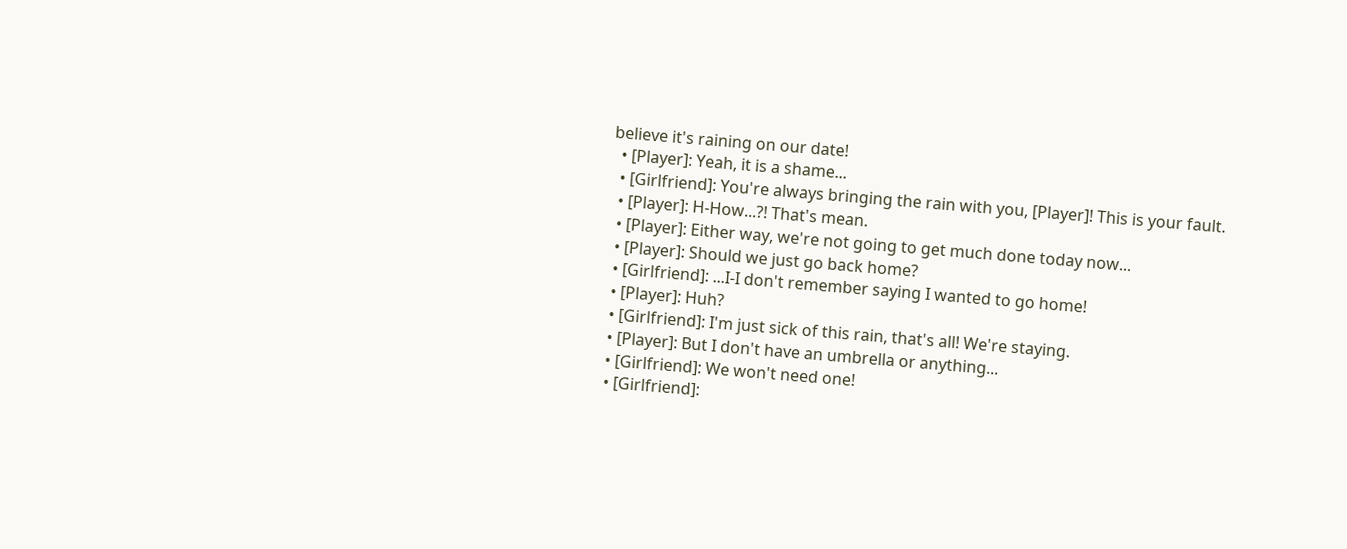believe it's raining on our date!
  • [Player]: Yeah, it is a shame...
  • [Girlfriend]: You're always bringing the rain with you, [Player]! This is your fault.
  • [Player]: H-How...?! That's mean.
  • [Player]: Either way, we're not going to get much done today now...
  • [Player]: Should we just go back home?
  • [Girlfriend]: ...I-I don't remember saying I wanted to go home!
  • [Player]: Huh?
  • [Girlfriend]: I'm just sick of this rain, that's all! We're staying.
  • [Player]: But I don't have an umbrella or anything...
  • [Girlfriend]: We won't need one!
  • [Girlfriend]: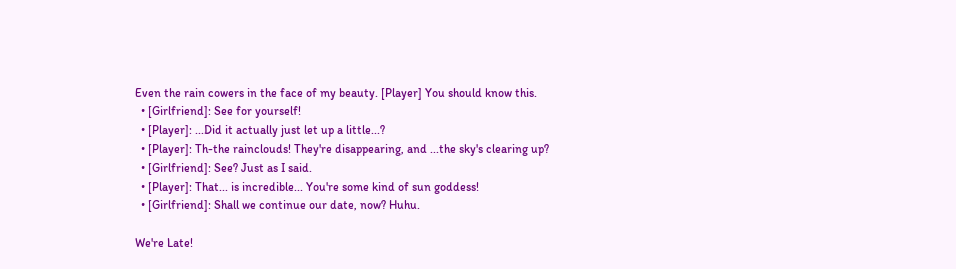Even the rain cowers in the face of my beauty. [Player] You should know this.
  • [Girlfriend]: See for yourself!
  • [Player]: ...Did it actually just let up a little...?
  • [Player]: Th-the rainclouds! They're disappearing, and ...the sky's clearing up?
  • [Girlfriend]: See? Just as I said.
  • [Player]: That... is incredible... You're some kind of sun goddess!
  • [Girlfriend]: Shall we continue our date, now? Huhu.

We're Late!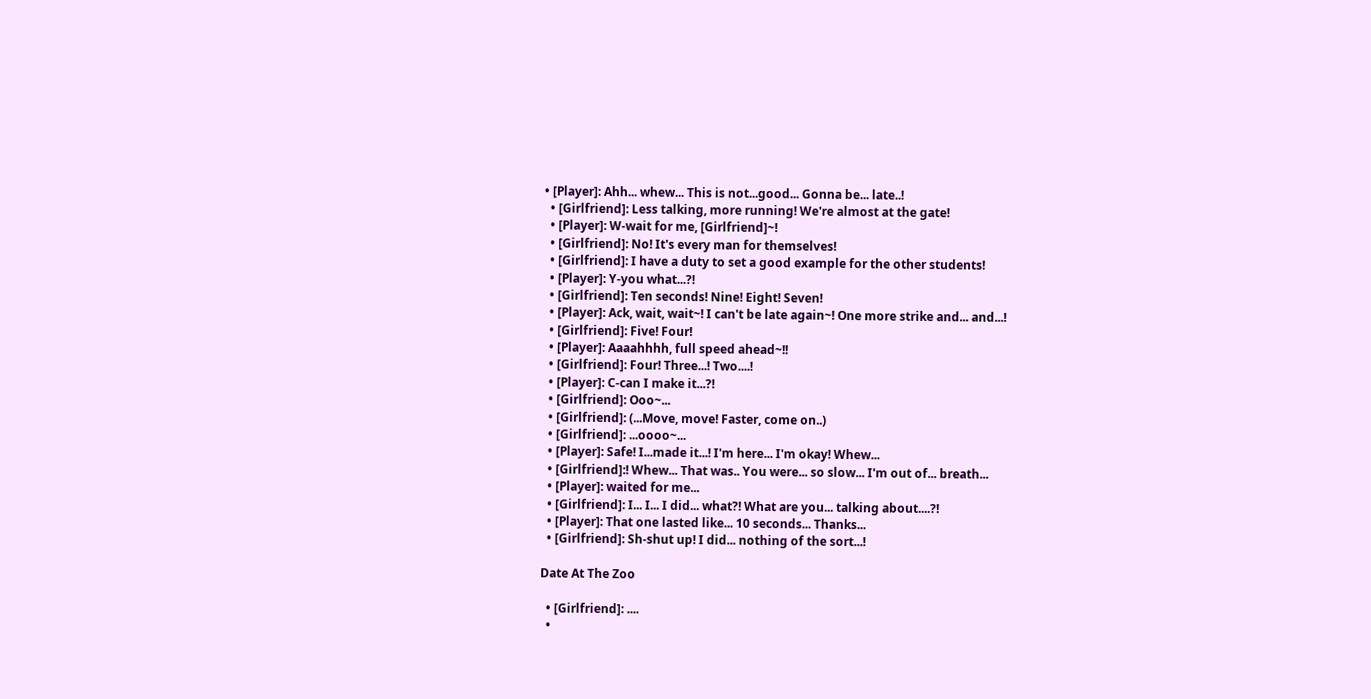• [Player]: Ahh... whew... This is not...good... Gonna be... late..!
  • [Girlfriend]: Less talking, more running! We're almost at the gate!
  • [Player]: W-wait for me, [Girlfriend]~!
  • [Girlfriend]: No! It's every man for themselves!
  • [Girlfriend]: I have a duty to set a good example for the other students!
  • [Player]: Y-you what...?!
  • [Girlfriend]: Ten seconds! Nine! Eight! Seven!
  • [Player]: Ack, wait, wait~! I can't be late again~! One more strike and... and...!
  • [Girlfriend]: Five! Four!
  • [Player]: Aaaahhhh, full speed ahead~!!
  • [Girlfriend]: Four! Three...! Two....!
  • [Player]: C-can I make it...?!
  • [Girlfriend]: Ooo~...
  • [Girlfriend]: (...Move, move! Faster, come on..)
  • [Girlfriend]: ...oooo~...
  • [Player]: Safe! I...made it...! I'm here... I'm okay! Whew...
  • [Girlfriend]:! Whew... That was.. You were... so slow... I'm out of... breath...
  • [Player]: waited for me...
  • [Girlfriend]: I... I... I did... what?! What are you... talking about....?!
  • [Player]: That one lasted like... 10 seconds... Thanks...
  • [Girlfriend]: Sh-shut up! I did... nothing of the sort...!

Date At The Zoo

  • [Girlfriend]: ....
  •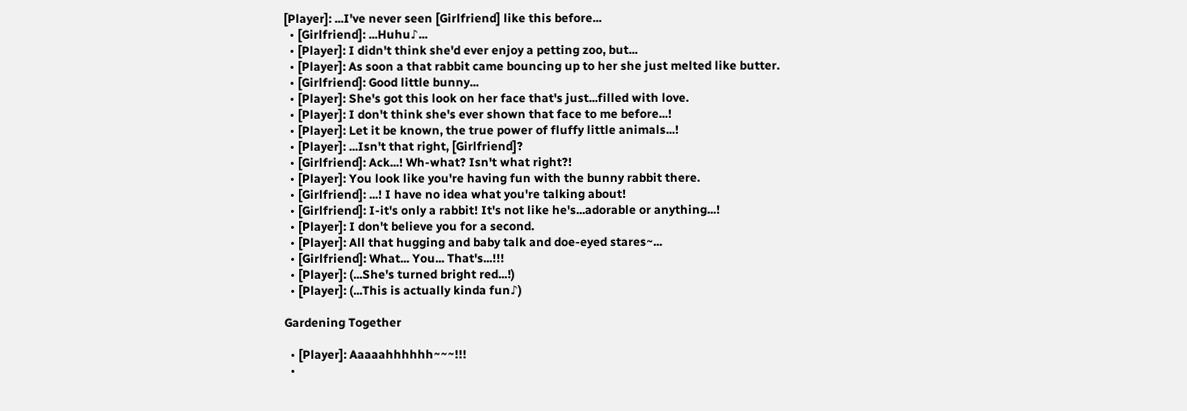[Player]: ...I've never seen [Girlfriend] like this before...
  • [Girlfriend]: ...Huhu♪...
  • [Player]: I didn't think she'd ever enjoy a petting zoo, but...
  • [Player]: As soon a that rabbit came bouncing up to her she just melted like butter.
  • [Girlfriend]: Good little bunny...
  • [Player]: She's got this look on her face that's just...filled with love.
  • [Player]: I don't think she's ever shown that face to me before...!
  • [Player]: Let it be known, the true power of fluffy little animals...!
  • [Player]: ...Isn't that right, [Girlfriend]?
  • [Girlfriend]: Ack...! Wh-what? Isn't what right?!
  • [Player]: You look like you're having fun with the bunny rabbit there.
  • [Girlfriend]: ...! I have no idea what you're talking about!
  • [Girlfriend]: I-it's only a rabbit! It's not like he's...adorable or anything...!
  • [Player]: I don't believe you for a second.
  • [Player]: All that hugging and baby talk and doe-eyed stares~...
  • [Girlfriend]: What... You... That's...!!!
  • [Player]: (...She's turned bright red...!)
  • [Player]: (...This is actually kinda fun♪)

Gardening Together

  • [Player]: Aaaaahhhhhh~~~!!!
  •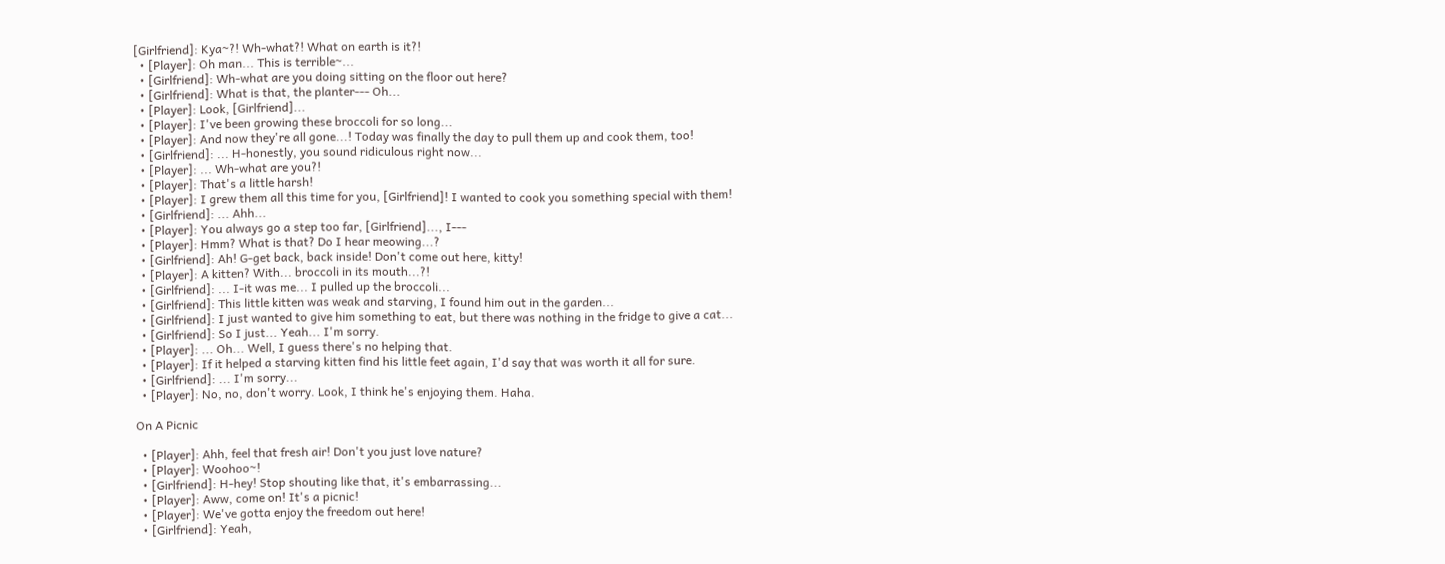[Girlfriend]: Kya~?! Wh-what?! What on earth is it?!
  • [Player]: Oh man... This is terrible~...
  • [Girlfriend]: Wh-what are you doing sitting on the floor out here?
  • [Girlfriend]: What is that, the planter--- Oh...
  • [Player]: Look, [Girlfriend]...
  • [Player]: I've been growing these broccoli for so long...
  • [Player]: And now they're all gone...! Today was finally the day to pull them up and cook them, too!
  • [Girlfriend]: ... H-honestly, you sound ridiculous right now...
  • [Player]: ... Wh-what are you?!
  • [Player]: That's a little harsh!
  • [Player]: I grew them all this time for you, [Girlfriend]! I wanted to cook you something special with them!
  • [Girlfriend]: ... Ahh...
  • [Player]: You always go a step too far, [Girlfriend]..., I---
  • [Player]: Hmm? What is that? Do I hear meowing...?
  • [Girlfriend]: Ah! G-get back, back inside! Don't come out here, kitty!
  • [Player]: A kitten? With... broccoli in its mouth...?!
  • [Girlfriend]: ... I-it was me... I pulled up the broccoli...
  • [Girlfriend]: This little kitten was weak and starving, I found him out in the garden...
  • [Girlfriend]: I just wanted to give him something to eat, but there was nothing in the fridge to give a cat...
  • [Girlfriend]: So I just... Yeah... I'm sorry.
  • [Player]: ... Oh... Well, I guess there's no helping that.
  • [Player]: If it helped a starving kitten find his little feet again, I'd say that was worth it all for sure.
  • [Girlfriend]: ... I'm sorry...
  • [Player]: No, no, don't worry. Look, I think he's enjoying them. Haha.

On A Picnic

  • [Player]: Ahh, feel that fresh air! Don't you just love nature?
  • [Player]: Woohoo~!
  • [Girlfriend]: H-hey! Stop shouting like that, it's embarrassing...
  • [Player]: Aww, come on! It's a picnic!
  • [Player]: We've gotta enjoy the freedom out here!
  • [Girlfriend]: Yeah,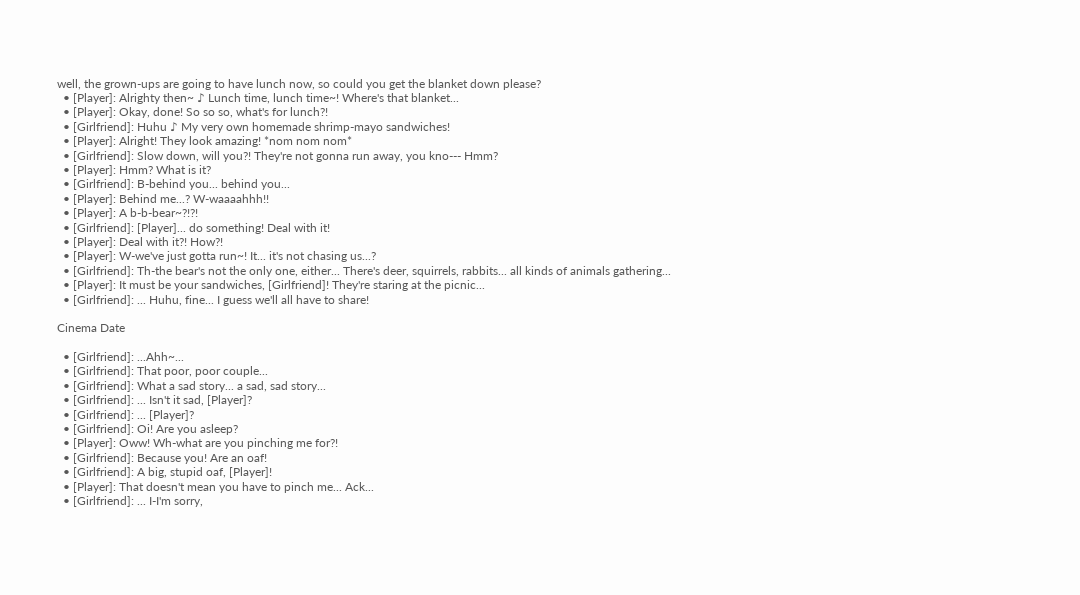well, the grown-ups are going to have lunch now, so could you get the blanket down please?
  • [Player]: Alrighty then~ ♪ Lunch time, lunch time~! Where's that blanket...
  • [Player]: Okay, done! So so so, what's for lunch?!
  • [Girlfriend]: Huhu ♪ My very own homemade shrimp-mayo sandwiches!
  • [Player]: Alright! They look amazing! *nom nom nom*
  • [Girlfriend]: Slow down, will you?! They're not gonna run away, you kno--- Hmm?
  • [Player]: Hmm? What is it?
  • [Girlfriend]: B-behind you... behind you...
  • [Player]: Behind me...? W-waaaahhh!!
  • [Player]: A b-b-bear~?!?!
  • [Girlfriend]: [Player]... do something! Deal with it!
  • [Player]: Deal with it?! How?!
  • [Player]: W-we've just gotta run~! It... it's not chasing us...?
  • [Girlfriend]: Th-the bear's not the only one, either... There's deer, squirrels, rabbits... all kinds of animals gathering...
  • [Player]: It must be your sandwiches, [Girlfriend]! They're staring at the picnic...
  • [Girlfriend]: ... Huhu, fine... I guess we'll all have to share!

Cinema Date

  • [Girlfriend]: ...Ahh~...
  • [Girlfriend]: That poor, poor couple...
  • [Girlfriend]: What a sad story... a sad, sad story...
  • [Girlfriend]: ... Isn't it sad, [Player]?
  • [Girlfriend]: ... [Player]?
  • [Girlfriend]: Oi! Are you asleep?
  • [Player]: Oww! Wh-what are you pinching me for?!
  • [Girlfriend]: Because you! Are an oaf!
  • [Girlfriend]: A big, stupid oaf, [Player]!
  • [Player]: That doesn't mean you have to pinch me... Ack...
  • [Girlfriend]: ... I-I'm sorry,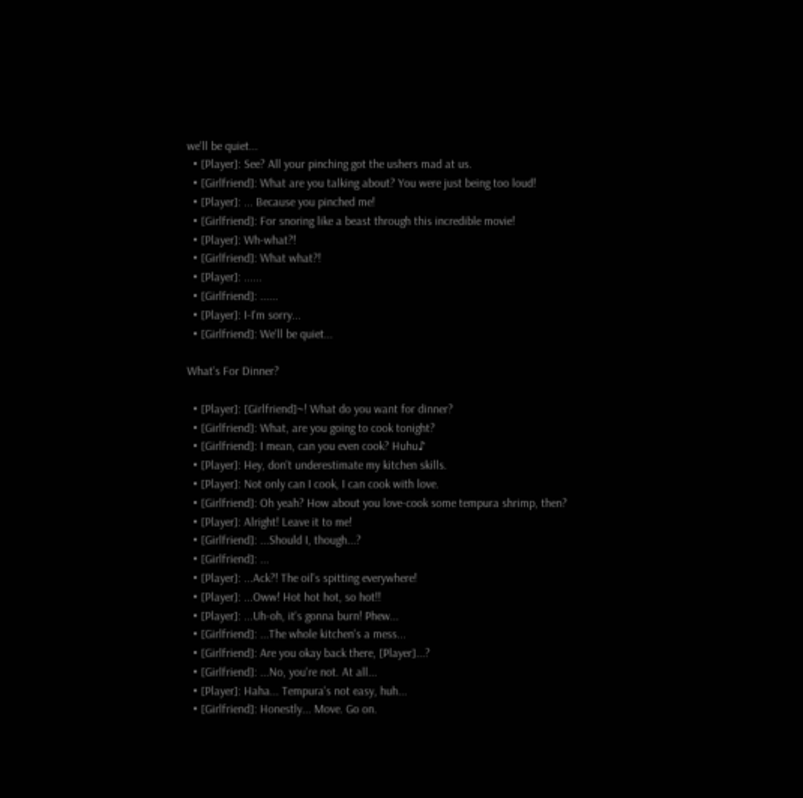we'll be quiet...
  • [Player]: See? All your pinching got the ushers mad at us.
  • [Girlfriend]: What are you talking about? You were just being too loud!
  • [Player]: ... Because you pinched me!
  • [Girlfriend]: For snoring like a beast through this incredible movie!
  • [Player]: Wh-what?!
  • [Girlfriend]: What what?!
  • [Player]: ......
  • [Girlfriend]: ......
  • [Player]: I-I'm sorry...
  • [Girlfriend]: We'll be quiet...

What's For Dinner?

  • [Player]: [Girlfriend]~! What do you want for dinner?
  • [Girlfriend]: What, are you going to cook tonight?
  • [Girlfriend]: I mean, can you even cook? Huhu♪
  • [Player]: Hey, don't underestimate my kitchen skills.
  • [Player]: Not only can I cook, I can cook with love.
  • [Girlfriend]: Oh yeah? How about you love-cook some tempura shrimp, then?
  • [Player]: Alright! Leave it to me!
  • [Girlfriend]: ...Should I, though...?
  • [Girlfriend]: ...
  • [Player]: ...Ack?! The oil's spitting everywhere!
  • [Player]: ...Oww! Hot hot hot, so hot!!
  • [Player]: ...Uh-oh, it's gonna burn! Phew...
  • [Girlfriend]: ...The whole kitchen's a mess...
  • [Girlfriend]: Are you okay back there, [Player]...?
  • [Girlfriend]: ...No, you're not. At all...
  • [Player]: Haha... Tempura's not easy, huh...
  • [Girlfriend]: Honestly... Move. Go on.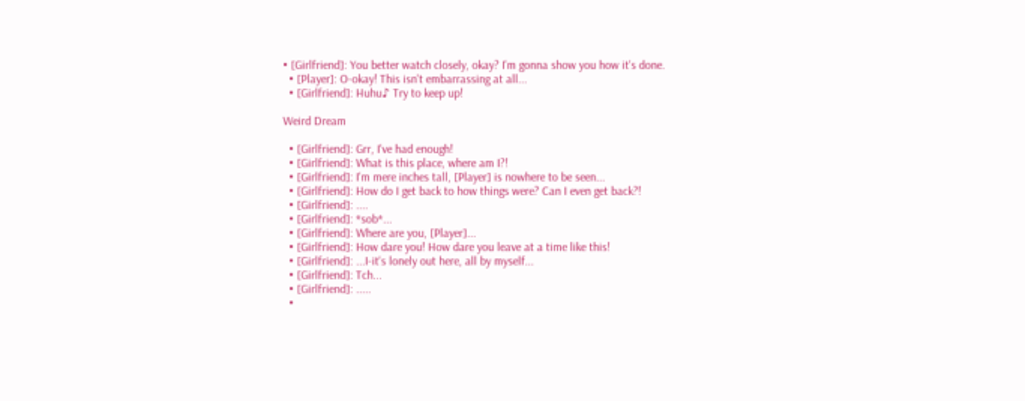• [Girlfriend]: You better watch closely, okay? I'm gonna show you how it's done.
  • [Player]: O-okay! This isn't embarrassing at all...
  • [Girlfriend]: Huhu♪ Try to keep up!

Weird Dream

  • [Girlfriend]: Grr, I've had enough!
  • [Girlfriend]: What is this place, where am I?!
  • [Girlfriend]: I'm mere inches tall, [Player] is nowhere to be seen...
  • [Girlfriend]: How do I get back to how things were? Can I even get back?!
  • [Girlfriend]: ....
  • [Girlfriend]: *sob*...
  • [Girlfriend]: Where are you, [Player]...
  • [Girlfriend]: How dare you! How dare you leave at a time like this!
  • [Girlfriend]: ...I-it's lonely out here, all by myself...
  • [Girlfriend]: Tch...
  • [Girlfriend]: .....
  •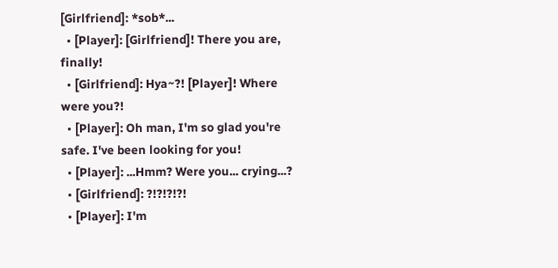[Girlfriend]: *sob*...
  • [Player]: [Girlfriend]! There you are, finally!
  • [Girlfriend]: Hya~?! [Player]! Where were you?!
  • [Player]: Oh man, I'm so glad you're safe. I've been looking for you!
  • [Player]: ...Hmm? Were you... crying...?
  • [Girlfriend]: ?!?!?!?!
  • [Player]: I'm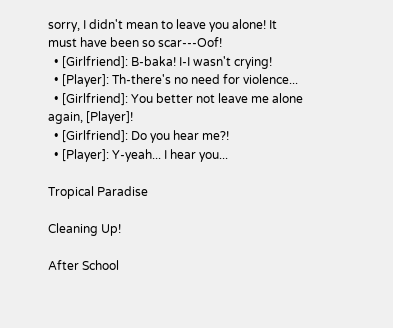sorry, I didn't mean to leave you alone! It must have been so scar---Oof!
  • [Girlfriend]: B-baka! I-I wasn't crying!
  • [Player]: Th-there's no need for violence...
  • [Girlfriend]: You better not leave me alone again, [Player]!
  • [Girlfriend]: Do you hear me?!
  • [Player]: Y-yeah... I hear you...

Tropical Paradise

Cleaning Up!

After School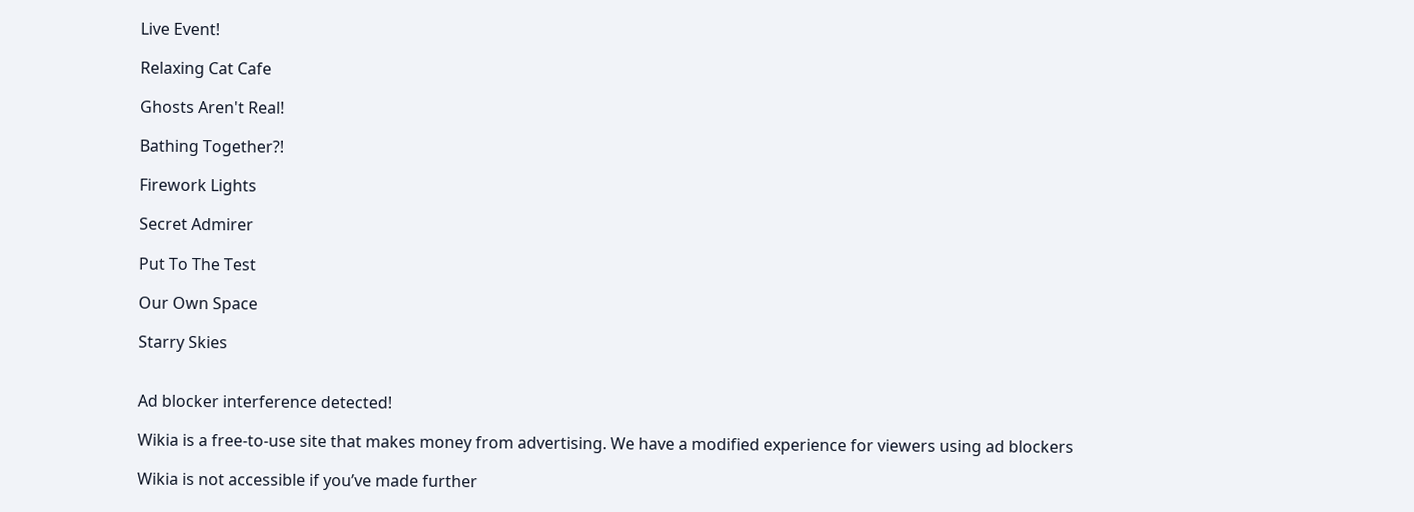Live Event!

Relaxing Cat Cafe

Ghosts Aren't Real!

Bathing Together?!

Firework Lights

Secret Admirer

Put To The Test

Our Own Space

Starry Skies


Ad blocker interference detected!

Wikia is a free-to-use site that makes money from advertising. We have a modified experience for viewers using ad blockers

Wikia is not accessible if you’ve made further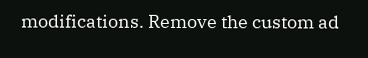modifications. Remove the custom ad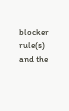blocker rule(s) and the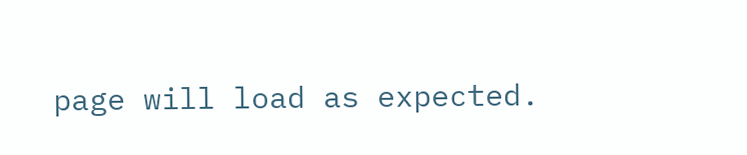page will load as expected.